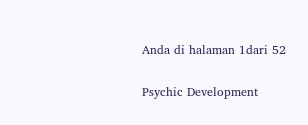Anda di halaman 1dari 52

Psychic Development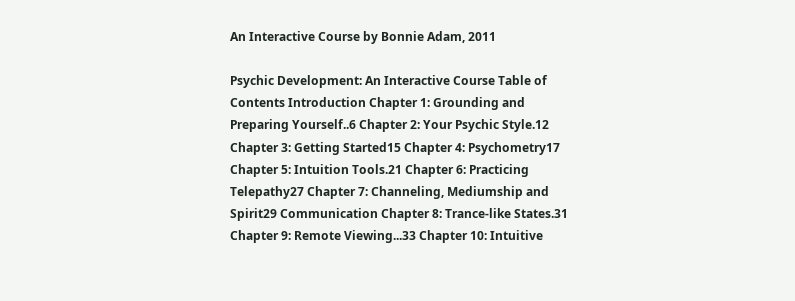An Interactive Course by Bonnie Adam, 2011

Psychic Development: An Interactive Course Table of Contents Introduction Chapter 1: Grounding and Preparing Yourself..6 Chapter 2: Your Psychic Style.12 Chapter 3: Getting Started15 Chapter 4: Psychometry17 Chapter 5: Intuition Tools.21 Chapter 6: Practicing Telepathy27 Chapter 7: Channeling, Mediumship and Spirit29 Communication Chapter 8: Trance-like States.31 Chapter 9: Remote Viewing...33 Chapter 10: Intuitive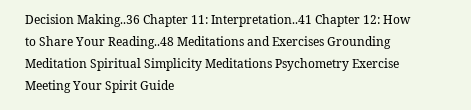Decision Making..36 Chapter 11: Interpretation..41 Chapter 12: How to Share Your Reading..48 Meditations and Exercises Grounding Meditation Spiritual Simplicity Meditations Psychometry Exercise Meeting Your Spirit Guide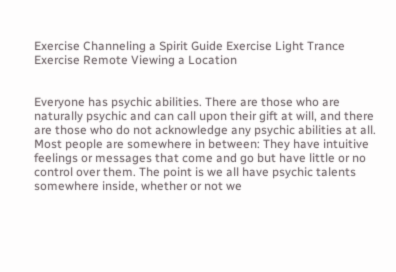Exercise Channeling a Spirit Guide Exercise Light Trance Exercise Remote Viewing a Location


Everyone has psychic abilities. There are those who are naturally psychic and can call upon their gift at will, and there are those who do not acknowledge any psychic abilities at all. Most people are somewhere in between: They have intuitive feelings or messages that come and go but have little or no control over them. The point is we all have psychic talents somewhere inside, whether or not we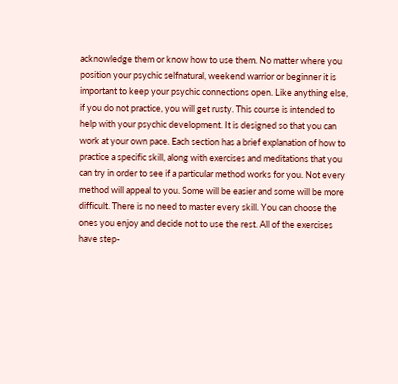acknowledge them or know how to use them. No matter where you position your psychic selfnatural, weekend warrior or beginner it is important to keep your psychic connections open. Like anything else, if you do not practice, you will get rusty. This course is intended to help with your psychic development. It is designed so that you can work at your own pace. Each section has a brief explanation of how to practice a specific skill, along with exercises and meditations that you can try in order to see if a particular method works for you. Not every method will appeal to you. Some will be easier and some will be more difficult. There is no need to master every skill. You can choose the ones you enjoy and decide not to use the rest. All of the exercises have step-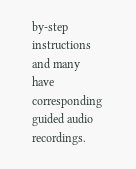by-step instructions and many have corresponding guided audio recordings.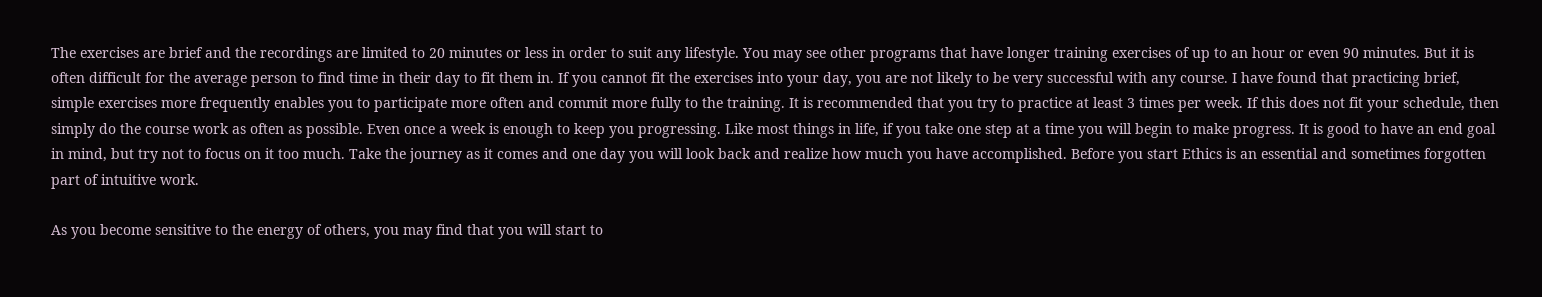The exercises are brief and the recordings are limited to 20 minutes or less in order to suit any lifestyle. You may see other programs that have longer training exercises of up to an hour or even 90 minutes. But it is often difficult for the average person to find time in their day to fit them in. If you cannot fit the exercises into your day, you are not likely to be very successful with any course. I have found that practicing brief, simple exercises more frequently enables you to participate more often and commit more fully to the training. It is recommended that you try to practice at least 3 times per week. If this does not fit your schedule, then simply do the course work as often as possible. Even once a week is enough to keep you progressing. Like most things in life, if you take one step at a time you will begin to make progress. It is good to have an end goal in mind, but try not to focus on it too much. Take the journey as it comes and one day you will look back and realize how much you have accomplished. Before you start Ethics is an essential and sometimes forgotten part of intuitive work.

As you become sensitive to the energy of others, you may find that you will start to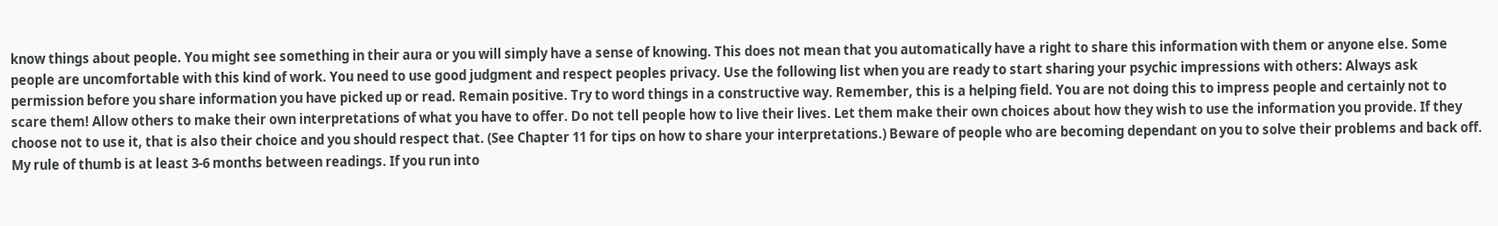know things about people. You might see something in their aura or you will simply have a sense of knowing. This does not mean that you automatically have a right to share this information with them or anyone else. Some people are uncomfortable with this kind of work. You need to use good judgment and respect peoples privacy. Use the following list when you are ready to start sharing your psychic impressions with others: Always ask permission before you share information you have picked up or read. Remain positive. Try to word things in a constructive way. Remember, this is a helping field. You are not doing this to impress people and certainly not to scare them! Allow others to make their own interpretations of what you have to offer. Do not tell people how to live their lives. Let them make their own choices about how they wish to use the information you provide. If they choose not to use it, that is also their choice and you should respect that. (See Chapter 11 for tips on how to share your interpretations.) Beware of people who are becoming dependant on you to solve their problems and back off. My rule of thumb is at least 3-6 months between readings. If you run into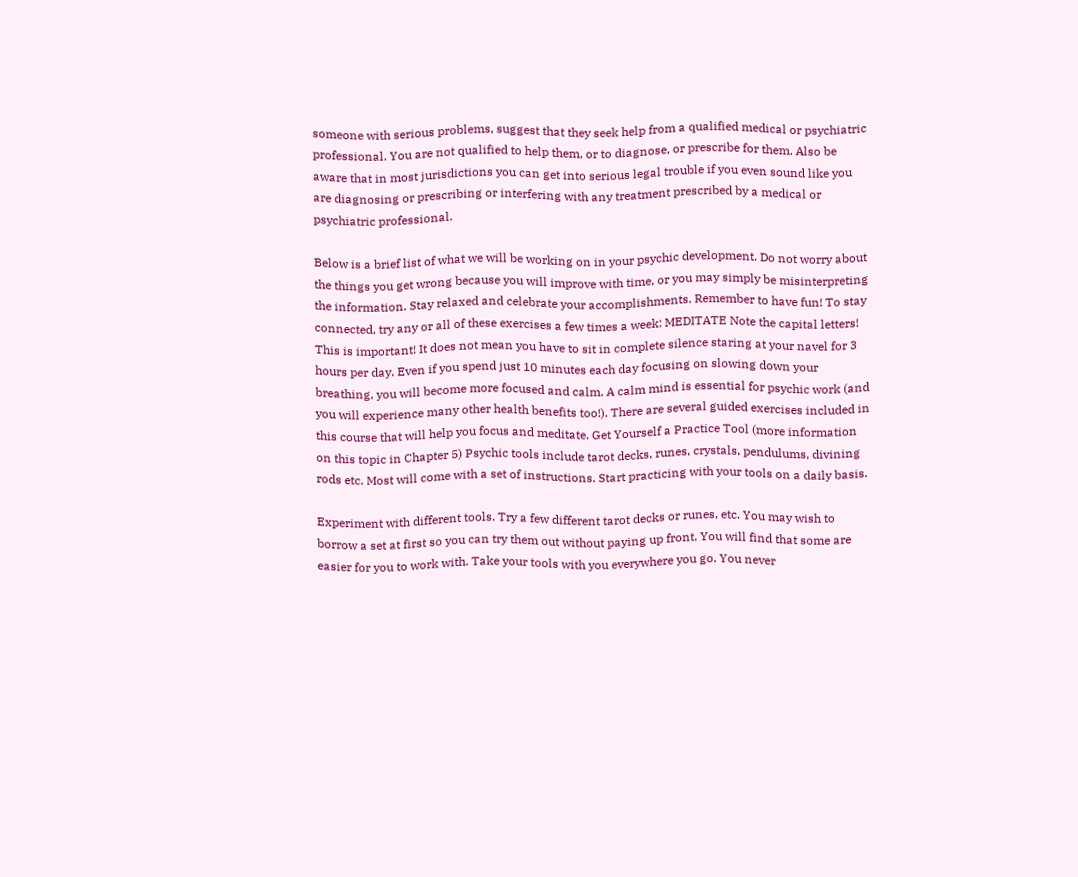someone with serious problems, suggest that they seek help from a qualified medical or psychiatric professional. You are not qualified to help them, or to diagnose, or prescribe for them. Also be aware that in most jurisdictions you can get into serious legal trouble if you even sound like you are diagnosing or prescribing or interfering with any treatment prescribed by a medical or psychiatric professional.

Below is a brief list of what we will be working on in your psychic development. Do not worry about the things you get wrong because you will improve with time, or you may simply be misinterpreting the information. Stay relaxed and celebrate your accomplishments. Remember to have fun! To stay connected, try any or all of these exercises a few times a week: MEDITATE Note the capital letters! This is important! It does not mean you have to sit in complete silence staring at your navel for 3 hours per day. Even if you spend just 10 minutes each day focusing on slowing down your breathing, you will become more focused and calm. A calm mind is essential for psychic work (and you will experience many other health benefits too!). There are several guided exercises included in this course that will help you focus and meditate. Get Yourself a Practice Tool (more information on this topic in Chapter 5) Psychic tools include tarot decks, runes, crystals, pendulums, divining rods etc. Most will come with a set of instructions. Start practicing with your tools on a daily basis.

Experiment with different tools. Try a few different tarot decks or runes, etc. You may wish to borrow a set at first so you can try them out without paying up front. You will find that some are easier for you to work with. Take your tools with you everywhere you go. You never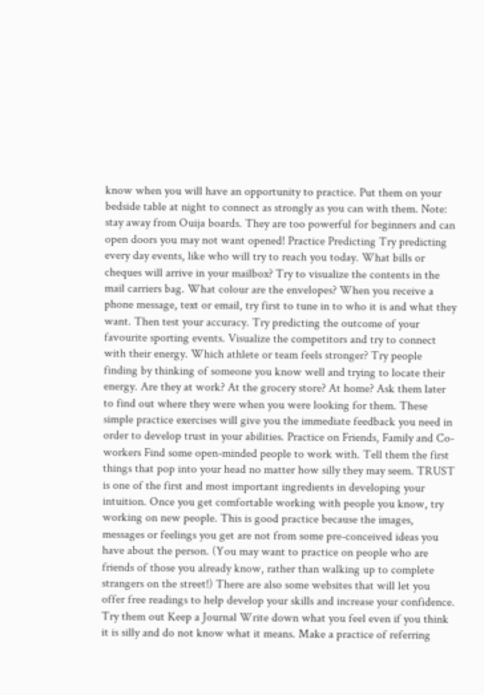know when you will have an opportunity to practice. Put them on your bedside table at night to connect as strongly as you can with them. Note: stay away from Ouija boards. They are too powerful for beginners and can open doors you may not want opened! Practice Predicting Try predicting every day events, like who will try to reach you today. What bills or cheques will arrive in your mailbox? Try to visualize the contents in the mail carriers bag. What colour are the envelopes? When you receive a phone message, text or email, try first to tune in to who it is and what they want. Then test your accuracy. Try predicting the outcome of your favourite sporting events. Visualize the competitors and try to connect with their energy. Which athlete or team feels stronger? Try people finding by thinking of someone you know well and trying to locate their energy. Are they at work? At the grocery store? At home? Ask them later to find out where they were when you were looking for them. These simple practice exercises will give you the immediate feedback you need in order to develop trust in your abilities. Practice on Friends, Family and Co-workers Find some open-minded people to work with. Tell them the first things that pop into your head no matter how silly they may seem. TRUST is one of the first and most important ingredients in developing your intuition. Once you get comfortable working with people you know, try working on new people. This is good practice because the images, messages or feelings you get are not from some pre-conceived ideas you have about the person. (You may want to practice on people who are friends of those you already know, rather than walking up to complete strangers on the street!) There are also some websites that will let you offer free readings to help develop your skills and increase your confidence. Try them out Keep a Journal Write down what you feel even if you think it is silly and do not know what it means. Make a practice of referring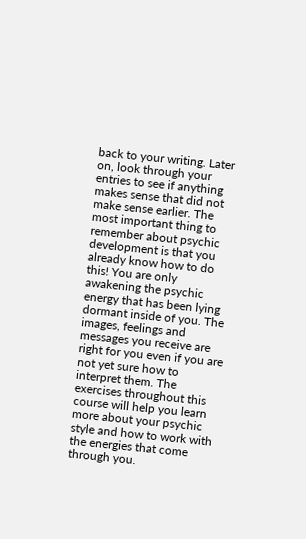back to your writing. Later on, look through your entries to see if anything makes sense that did not make sense earlier. The most important thing to remember about psychic development is that you already know how to do this! You are only awakening the psychic energy that has been lying dormant inside of you. The images, feelings and messages you receive are right for you even if you are not yet sure how to interpret them. The exercises throughout this course will help you learn more about your psychic style and how to work with the energies that come through you.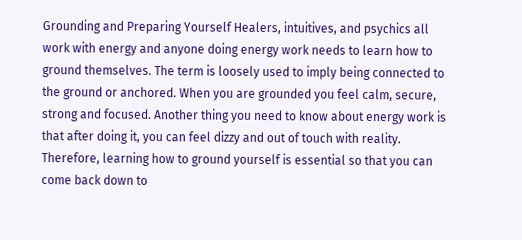Grounding and Preparing Yourself Healers, intuitives, and psychics all work with energy and anyone doing energy work needs to learn how to ground themselves. The term is loosely used to imply being connected to the ground or anchored. When you are grounded you feel calm, secure, strong and focused. Another thing you need to know about energy work is that after doing it, you can feel dizzy and out of touch with reality. Therefore, learning how to ground yourself is essential so that you can come back down to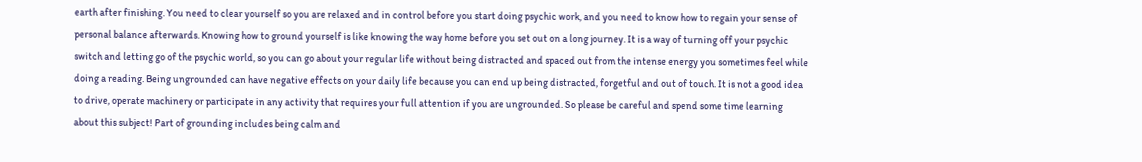earth after finishing. You need to clear yourself so you are relaxed and in control before you start doing psychic work, and you need to know how to regain your sense of personal balance afterwards. Knowing how to ground yourself is like knowing the way home before you set out on a long journey. It is a way of turning off your psychic switch and letting go of the psychic world, so you can go about your regular life without being distracted and spaced out from the intense energy you sometimes feel while doing a reading. Being ungrounded can have negative effects on your daily life because you can end up being distracted, forgetful and out of touch. It is not a good idea to drive, operate machinery or participate in any activity that requires your full attention if you are ungrounded. So please be careful and spend some time learning about this subject! Part of grounding includes being calm and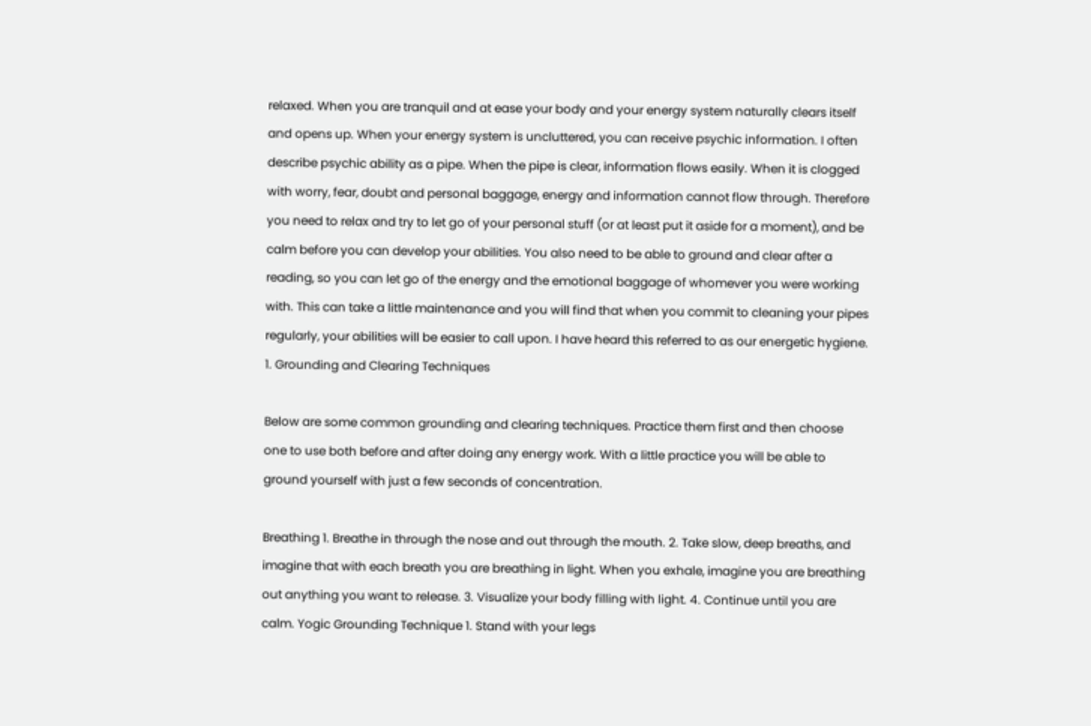relaxed. When you are tranquil and at ease your body and your energy system naturally clears itself and opens up. When your energy system is uncluttered, you can receive psychic information. I often describe psychic ability as a pipe. When the pipe is clear, information flows easily. When it is clogged with worry, fear, doubt and personal baggage, energy and information cannot flow through. Therefore you need to relax and try to let go of your personal stuff (or at least put it aside for a moment), and be calm before you can develop your abilities. You also need to be able to ground and clear after a reading, so you can let go of the energy and the emotional baggage of whomever you were working with. This can take a little maintenance and you will find that when you commit to cleaning your pipes regularly, your abilities will be easier to call upon. I have heard this referred to as our energetic hygiene. 1. Grounding and Clearing Techniques

Below are some common grounding and clearing techniques. Practice them first and then choose one to use both before and after doing any energy work. With a little practice you will be able to ground yourself with just a few seconds of concentration.

Breathing 1. Breathe in through the nose and out through the mouth. 2. Take slow, deep breaths, and imagine that with each breath you are breathing in light. When you exhale, imagine you are breathing out anything you want to release. 3. Visualize your body filling with light. 4. Continue until you are calm. Yogic Grounding Technique 1. Stand with your legs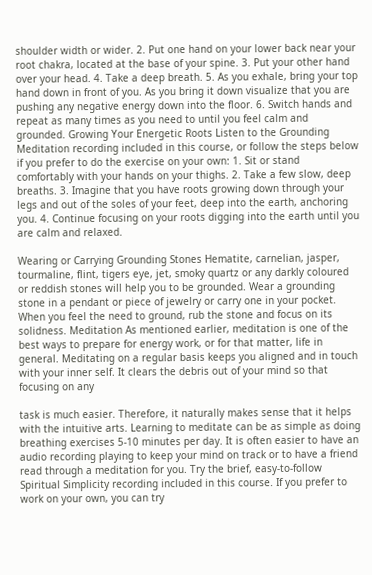shoulder width or wider. 2. Put one hand on your lower back near your root chakra, located at the base of your spine. 3. Put your other hand over your head. 4. Take a deep breath. 5. As you exhale, bring your top hand down in front of you. As you bring it down visualize that you are pushing any negative energy down into the floor. 6. Switch hands and repeat as many times as you need to until you feel calm and grounded. Growing Your Energetic Roots Listen to the Grounding Meditation recording included in this course, or follow the steps below if you prefer to do the exercise on your own: 1. Sit or stand comfortably with your hands on your thighs. 2. Take a few slow, deep breaths. 3. Imagine that you have roots growing down through your legs and out of the soles of your feet, deep into the earth, anchoring you. 4. Continue focusing on your roots digging into the earth until you are calm and relaxed.

Wearing or Carrying Grounding Stones Hematite, carnelian, jasper, tourmaline, flint, tigers eye, jet, smoky quartz or any darkly coloured or reddish stones will help you to be grounded. Wear a grounding stone in a pendant or piece of jewelry or carry one in your pocket. When you feel the need to ground, rub the stone and focus on its solidness. Meditation As mentioned earlier, meditation is one of the best ways to prepare for energy work, or for that matter, life in general. Meditating on a regular basis keeps you aligned and in touch with your inner self. It clears the debris out of your mind so that focusing on any

task is much easier. Therefore, it naturally makes sense that it helps with the intuitive arts. Learning to meditate can be as simple as doing breathing exercises 5-10 minutes per day. It is often easier to have an audio recording playing to keep your mind on track or to have a friend read through a meditation for you. Try the brief, easy-to-follow Spiritual Simplicity recording included in this course. If you prefer to work on your own, you can try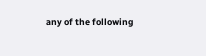any of the following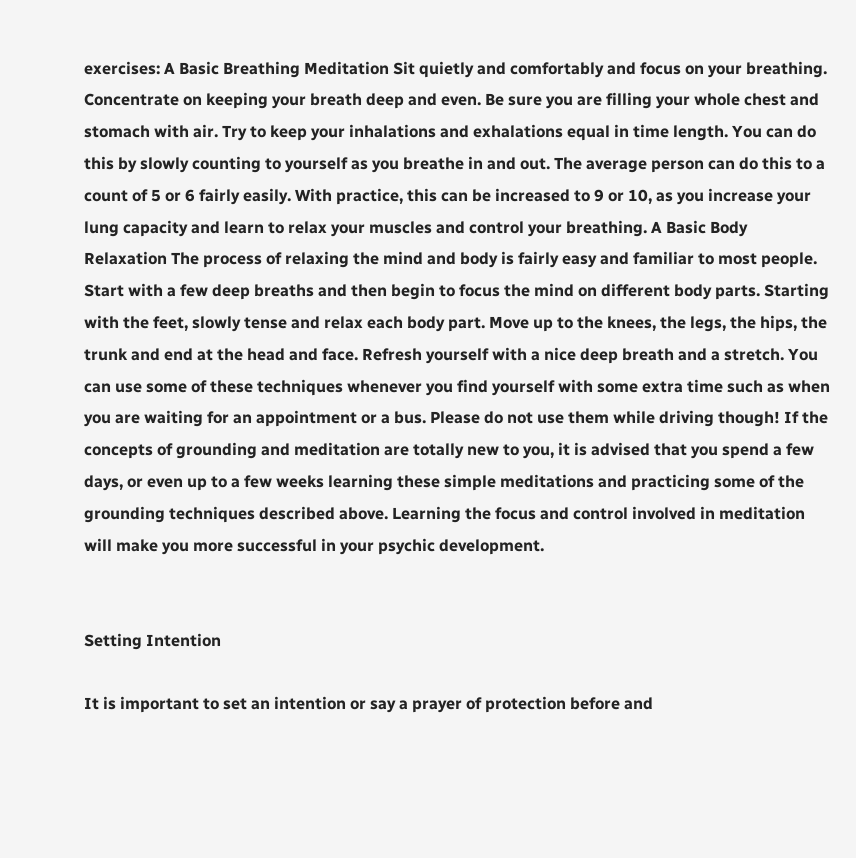exercises: A Basic Breathing Meditation Sit quietly and comfortably and focus on your breathing. Concentrate on keeping your breath deep and even. Be sure you are filling your whole chest and stomach with air. Try to keep your inhalations and exhalations equal in time length. You can do this by slowly counting to yourself as you breathe in and out. The average person can do this to a count of 5 or 6 fairly easily. With practice, this can be increased to 9 or 10, as you increase your lung capacity and learn to relax your muscles and control your breathing. A Basic Body Relaxation The process of relaxing the mind and body is fairly easy and familiar to most people. Start with a few deep breaths and then begin to focus the mind on different body parts. Starting with the feet, slowly tense and relax each body part. Move up to the knees, the legs, the hips, the trunk and end at the head and face. Refresh yourself with a nice deep breath and a stretch. You can use some of these techniques whenever you find yourself with some extra time such as when you are waiting for an appointment or a bus. Please do not use them while driving though! If the concepts of grounding and meditation are totally new to you, it is advised that you spend a few days, or even up to a few weeks learning these simple meditations and practicing some of the grounding techniques described above. Learning the focus and control involved in meditation will make you more successful in your psychic development.


Setting Intention

It is important to set an intention or say a prayer of protection before and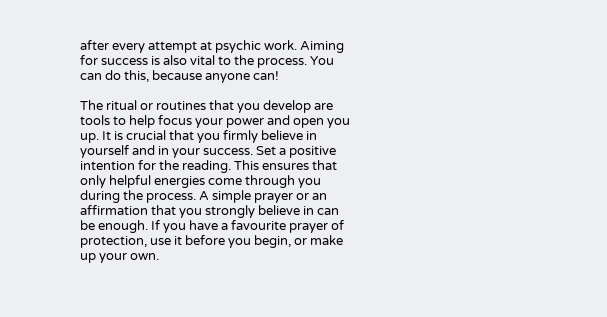after every attempt at psychic work. Aiming for success is also vital to the process. You can do this, because anyone can!

The ritual or routines that you develop are tools to help focus your power and open you up. It is crucial that you firmly believe in yourself and in your success. Set a positive intention for the reading. This ensures that only helpful energies come through you during the process. A simple prayer or an affirmation that you strongly believe in can be enough. If you have a favourite prayer of protection, use it before you begin, or make up your own.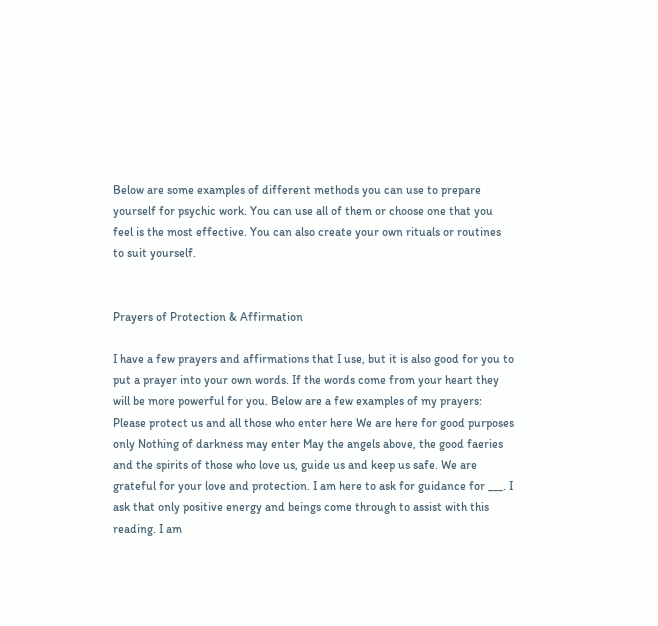Below are some examples of different methods you can use to prepare yourself for psychic work. You can use all of them or choose one that you feel is the most effective. You can also create your own rituals or routines to suit yourself.


Prayers of Protection & Affirmation

I have a few prayers and affirmations that I use, but it is also good for you to put a prayer into your own words. If the words come from your heart they will be more powerful for you. Below are a few examples of my prayers: Please protect us and all those who enter here We are here for good purposes only Nothing of darkness may enter May the angels above, the good faeries and the spirits of those who love us, guide us and keep us safe. We are grateful for your love and protection. I am here to ask for guidance for ___. I ask that only positive energy and beings come through to assist with this reading. I am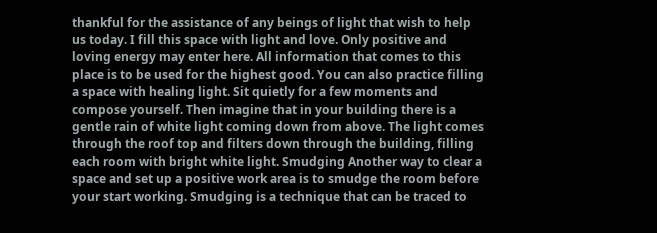thankful for the assistance of any beings of light that wish to help us today. I fill this space with light and love. Only positive and loving energy may enter here. All information that comes to this place is to be used for the highest good. You can also practice filling a space with healing light. Sit quietly for a few moments and compose yourself. Then imagine that in your building there is a gentle rain of white light coming down from above. The light comes through the roof top and filters down through the building, filling each room with bright white light. Smudging Another way to clear a space and set up a positive work area is to smudge the room before your start working. Smudging is a technique that can be traced to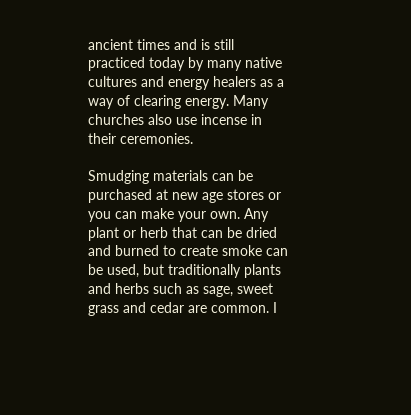ancient times and is still practiced today by many native cultures and energy healers as a way of clearing energy. Many churches also use incense in their ceremonies.

Smudging materials can be purchased at new age stores or you can make your own. Any plant or herb that can be dried and burned to create smoke can be used, but traditionally plants and herbs such as sage, sweet grass and cedar are common. I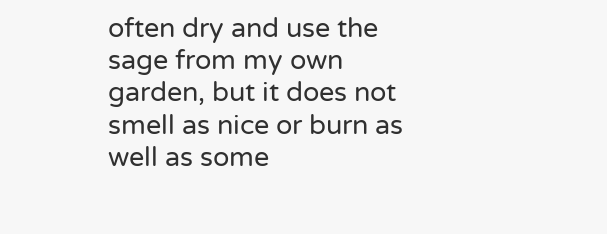often dry and use the sage from my own garden, but it does not smell as nice or burn as well as some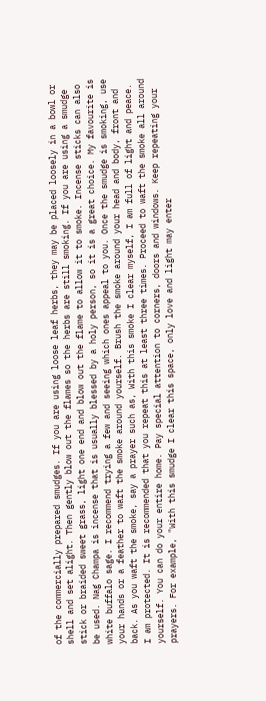of the commercially prepared smudges. If you are using loose leaf herbs, they may be placed loosely in a bowl or shell and set alight. Then gently blow out the flames so the herbs are still smoking. If you are using a smudge stick or braided sweet grass, light one end and blow out the flame to allow it to smoke. Incense sticks can also be used. Nag Champa is incense that is usually blessed by a holy person, so it is a great choice. My favourite is white buffalo sage. I recommend trying a few and seeing which ones appeal to you. Once the smudge is smoking, use your hands or a feather to waft the smoke around yourself. Brush the smoke around your head and body, front and back. As you waft the smoke, say a prayer such as, With this smoke I clear myself, I am full of light and peace. I am protected. It is recommended that you repeat this at least three times. Proceed to waft the smoke all around yourself. You can do your entire home. Pay special attention to corners, doors and windows. Keep repeating your prayers. For example, "With this smudge I clear this space, only love and light may enter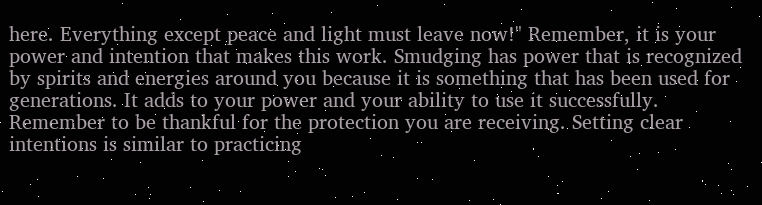here. Everything except peace and light must leave now!" Remember, it is your power and intention that makes this work. Smudging has power that is recognized by spirits and energies around you because it is something that has been used for generations. It adds to your power and your ability to use it successfully. Remember to be thankful for the protection you are receiving. Setting clear intentions is similar to practicing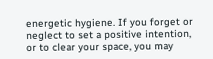energetic hygiene. If you forget or neglect to set a positive intention, or to clear your space, you may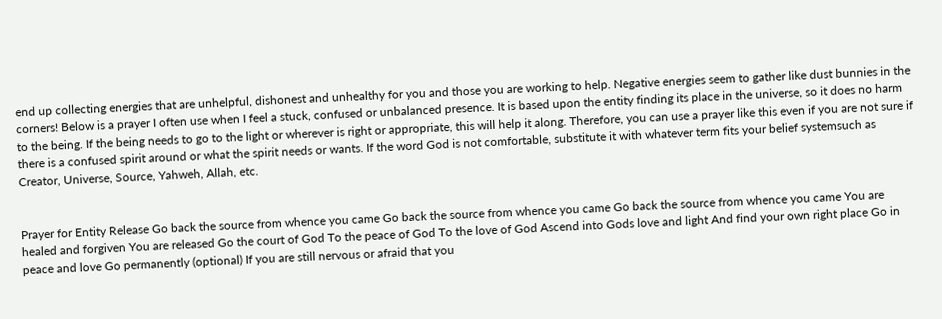end up collecting energies that are unhelpful, dishonest and unhealthy for you and those you are working to help. Negative energies seem to gather like dust bunnies in the corners! Below is a prayer I often use when I feel a stuck, confused or unbalanced presence. It is based upon the entity finding its place in the universe, so it does no harm to the being. If the being needs to go to the light or wherever is right or appropriate, this will help it along. Therefore, you can use a prayer like this even if you are not sure if there is a confused spirit around or what the spirit needs or wants. If the word God is not comfortable, substitute it with whatever term fits your belief systemsuch as Creator, Universe, Source, Yahweh, Allah, etc.


Prayer for Entity Release Go back the source from whence you came Go back the source from whence you came Go back the source from whence you came You are healed and forgiven You are released Go the court of God To the peace of God To the love of God Ascend into Gods love and light And find your own right place Go in peace and love Go permanently (optional) If you are still nervous or afraid that you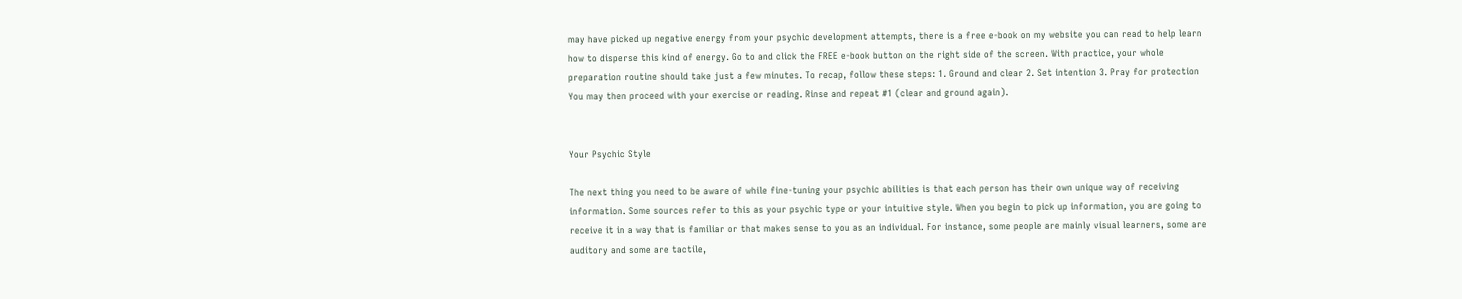may have picked up negative energy from your psychic development attempts, there is a free e-book on my website you can read to help learn how to disperse this kind of energy. Go to and click the FREE e-book button on the right side of the screen. With practice, your whole preparation routine should take just a few minutes. To recap, follow these steps: 1. Ground and clear 2. Set intention 3. Pray for protection You may then proceed with your exercise or reading. Rinse and repeat #1 (clear and ground again).


Your Psychic Style

The next thing you need to be aware of while fine-tuning your psychic abilities is that each person has their own unique way of receiving information. Some sources refer to this as your psychic type or your intuitive style. When you begin to pick up information, you are going to receive it in a way that is familiar or that makes sense to you as an individual. For instance, some people are mainly visual learners, some are auditory and some are tactile,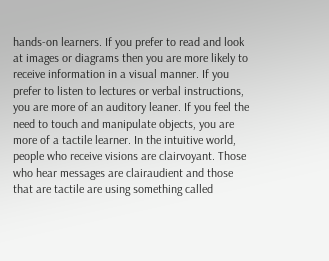hands-on learners. If you prefer to read and look at images or diagrams then you are more likely to receive information in a visual manner. If you prefer to listen to lectures or verbal instructions, you are more of an auditory leaner. If you feel the need to touch and manipulate objects, you are more of a tactile learner. In the intuitive world, people who receive visions are clairvoyant. Those who hear messages are clairaudient and those that are tactile are using something called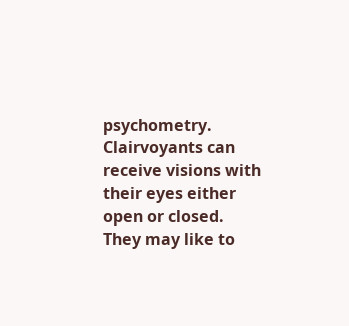psychometry. Clairvoyants can receive visions with their eyes either open or closed. They may like to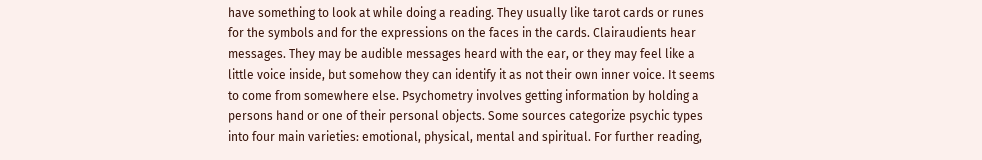have something to look at while doing a reading. They usually like tarot cards or runes for the symbols and for the expressions on the faces in the cards. Clairaudients hear messages. They may be audible messages heard with the ear, or they may feel like a little voice inside, but somehow they can identify it as not their own inner voice. It seems to come from somewhere else. Psychometry involves getting information by holding a persons hand or one of their personal objects. Some sources categorize psychic types into four main varieties: emotional, physical, mental and spiritual. For further reading,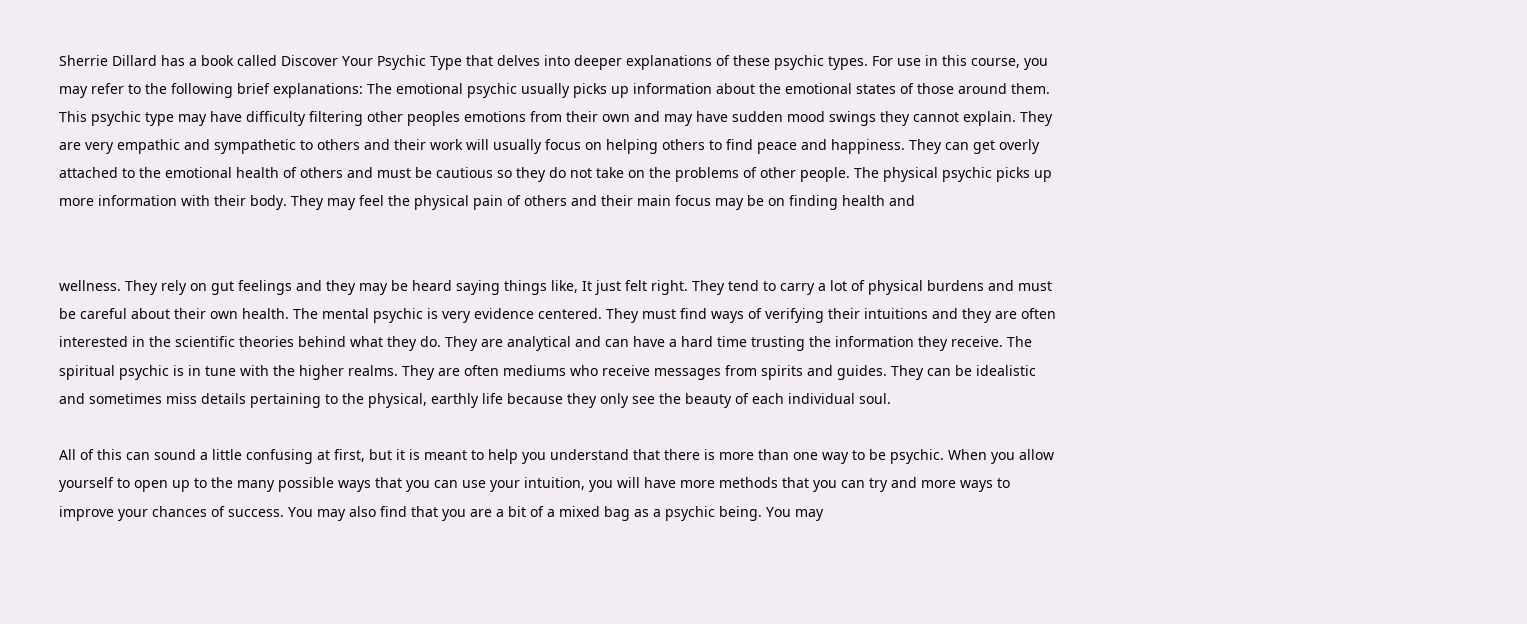Sherrie Dillard has a book called Discover Your Psychic Type that delves into deeper explanations of these psychic types. For use in this course, you may refer to the following brief explanations: The emotional psychic usually picks up information about the emotional states of those around them. This psychic type may have difficulty filtering other peoples emotions from their own and may have sudden mood swings they cannot explain. They are very empathic and sympathetic to others and their work will usually focus on helping others to find peace and happiness. They can get overly attached to the emotional health of others and must be cautious so they do not take on the problems of other people. The physical psychic picks up more information with their body. They may feel the physical pain of others and their main focus may be on finding health and


wellness. They rely on gut feelings and they may be heard saying things like, It just felt right. They tend to carry a lot of physical burdens and must be careful about their own health. The mental psychic is very evidence centered. They must find ways of verifying their intuitions and they are often interested in the scientific theories behind what they do. They are analytical and can have a hard time trusting the information they receive. The spiritual psychic is in tune with the higher realms. They are often mediums who receive messages from spirits and guides. They can be idealistic and sometimes miss details pertaining to the physical, earthly life because they only see the beauty of each individual soul.

All of this can sound a little confusing at first, but it is meant to help you understand that there is more than one way to be psychic. When you allow yourself to open up to the many possible ways that you can use your intuition, you will have more methods that you can try and more ways to improve your chances of success. You may also find that you are a bit of a mixed bag as a psychic being. You may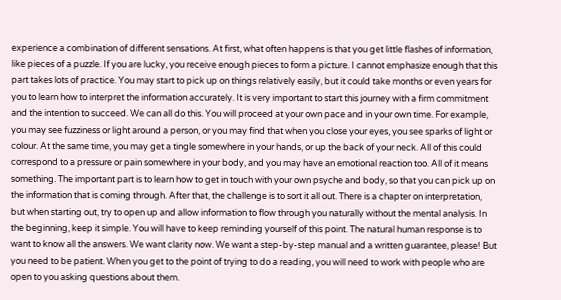experience a combination of different sensations. At first, what often happens is that you get little flashes of information, like pieces of a puzzle. If you are lucky, you receive enough pieces to form a picture. I cannot emphasize enough that this part takes lots of practice. You may start to pick up on things relatively easily, but it could take months or even years for you to learn how to interpret the information accurately. It is very important to start this journey with a firm commitment and the intention to succeed. We can all do this. You will proceed at your own pace and in your own time. For example, you may see fuzziness or light around a person, or you may find that when you close your eyes, you see sparks of light or colour. At the same time, you may get a tingle somewhere in your hands, or up the back of your neck. All of this could correspond to a pressure or pain somewhere in your body, and you may have an emotional reaction too. All of it means something. The important part is to learn how to get in touch with your own psyche and body, so that you can pick up on the information that is coming through. After that, the challenge is to sort it all out. There is a chapter on interpretation, but when starting out, try to open up and allow information to flow through you naturally without the mental analysis. In the beginning, keep it simple. You will have to keep reminding yourself of this point. The natural human response is to want to know all the answers. We want clarity now. We want a step-by-step manual and a written guarantee, please! But you need to be patient. When you get to the point of trying to do a reading, you will need to work with people who are open to you asking questions about them.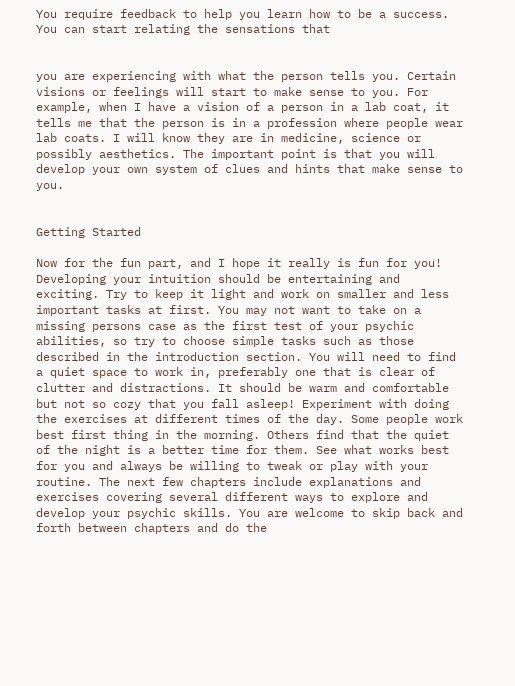You require feedback to help you learn how to be a success. You can start relating the sensations that


you are experiencing with what the person tells you. Certain visions or feelings will start to make sense to you. For example, when I have a vision of a person in a lab coat, it tells me that the person is in a profession where people wear lab coats. I will know they are in medicine, science or possibly aesthetics. The important point is that you will develop your own system of clues and hints that make sense to you.


Getting Started

Now for the fun part, and I hope it really is fun for you! Developing your intuition should be entertaining and exciting. Try to keep it light and work on smaller and less important tasks at first. You may not want to take on a missing persons case as the first test of your psychic abilities, so try to choose simple tasks such as those described in the introduction section. You will need to find a quiet space to work in, preferably one that is clear of clutter and distractions. It should be warm and comfortable but not so cozy that you fall asleep! Experiment with doing the exercises at different times of the day. Some people work best first thing in the morning. Others find that the quiet of the night is a better time for them. See what works best for you and always be willing to tweak or play with your routine. The next few chapters include explanations and exercises covering several different ways to explore and develop your psychic skills. You are welcome to skip back and forth between chapters and do the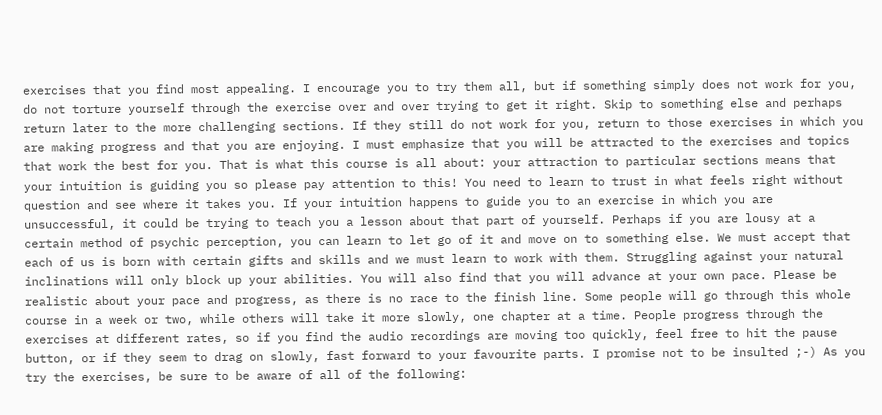exercises that you find most appealing. I encourage you to try them all, but if something simply does not work for you, do not torture yourself through the exercise over and over trying to get it right. Skip to something else and perhaps return later to the more challenging sections. If they still do not work for you, return to those exercises in which you are making progress and that you are enjoying. I must emphasize that you will be attracted to the exercises and topics that work the best for you. That is what this course is all about: your attraction to particular sections means that your intuition is guiding you so please pay attention to this! You need to learn to trust in what feels right without question and see where it takes you. If your intuition happens to guide you to an exercise in which you are unsuccessful, it could be trying to teach you a lesson about that part of yourself. Perhaps if you are lousy at a certain method of psychic perception, you can learn to let go of it and move on to something else. We must accept that each of us is born with certain gifts and skills and we must learn to work with them. Struggling against your natural inclinations will only block up your abilities. You will also find that you will advance at your own pace. Please be realistic about your pace and progress, as there is no race to the finish line. Some people will go through this whole course in a week or two, while others will take it more slowly, one chapter at a time. People progress through the exercises at different rates, so if you find the audio recordings are moving too quickly, feel free to hit the pause button, or if they seem to drag on slowly, fast forward to your favourite parts. I promise not to be insulted ;-) As you try the exercises, be sure to be aware of all of the following: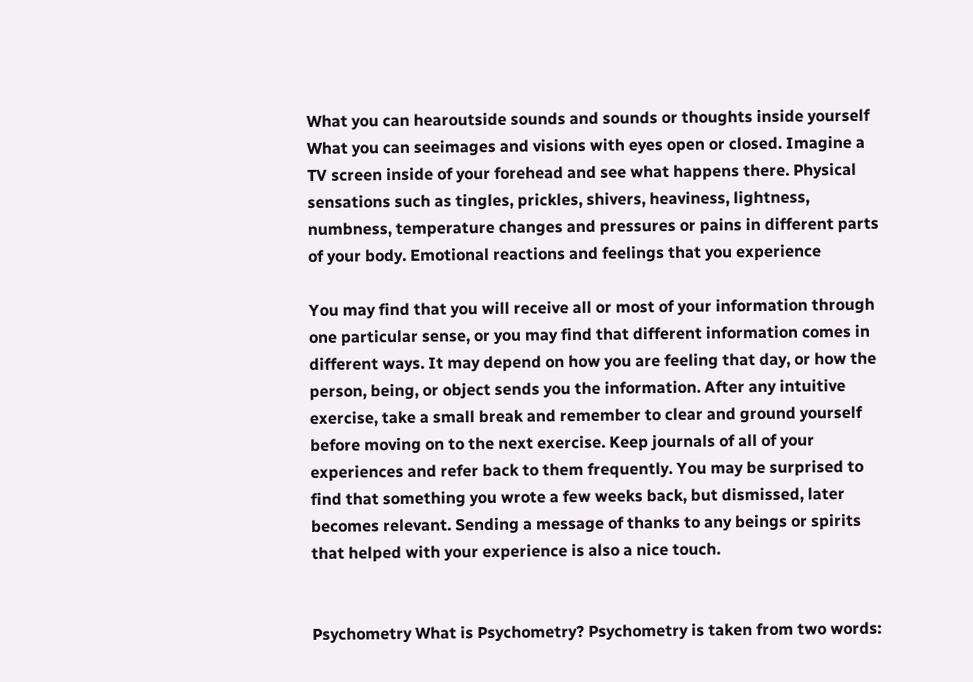What you can hearoutside sounds and sounds or thoughts inside yourself What you can seeimages and visions with eyes open or closed. Imagine a TV screen inside of your forehead and see what happens there. Physical sensations such as tingles, prickles, shivers, heaviness, lightness, numbness, temperature changes and pressures or pains in different parts of your body. Emotional reactions and feelings that you experience

You may find that you will receive all or most of your information through one particular sense, or you may find that different information comes in different ways. It may depend on how you are feeling that day, or how the person, being, or object sends you the information. After any intuitive exercise, take a small break and remember to clear and ground yourself before moving on to the next exercise. Keep journals of all of your experiences and refer back to them frequently. You may be surprised to find that something you wrote a few weeks back, but dismissed, later becomes relevant. Sending a message of thanks to any beings or spirits that helped with your experience is also a nice touch.


Psychometry What is Psychometry? Psychometry is taken from two words: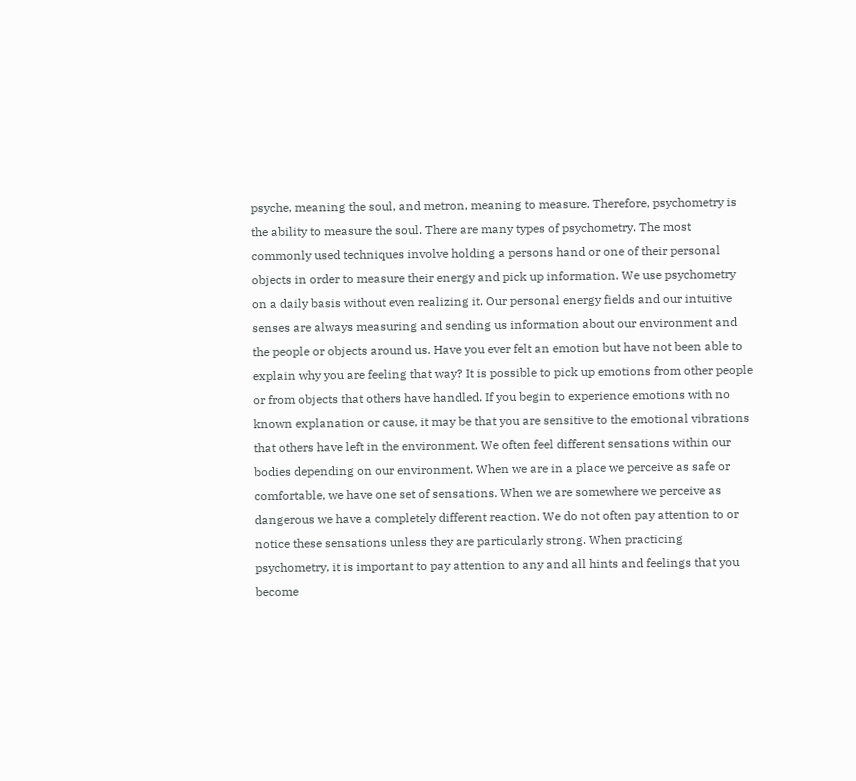psyche, meaning the soul, and metron, meaning to measure. Therefore, psychometry is the ability to measure the soul. There are many types of psychometry. The most commonly used techniques involve holding a persons hand or one of their personal objects in order to measure their energy and pick up information. We use psychometry on a daily basis without even realizing it. Our personal energy fields and our intuitive senses are always measuring and sending us information about our environment and the people or objects around us. Have you ever felt an emotion but have not been able to explain why you are feeling that way? It is possible to pick up emotions from other people or from objects that others have handled. If you begin to experience emotions with no known explanation or cause, it may be that you are sensitive to the emotional vibrations that others have left in the environment. We often feel different sensations within our bodies depending on our environment. When we are in a place we perceive as safe or comfortable, we have one set of sensations. When we are somewhere we perceive as dangerous we have a completely different reaction. We do not often pay attention to or notice these sensations unless they are particularly strong. When practicing psychometry, it is important to pay attention to any and all hints and feelings that you become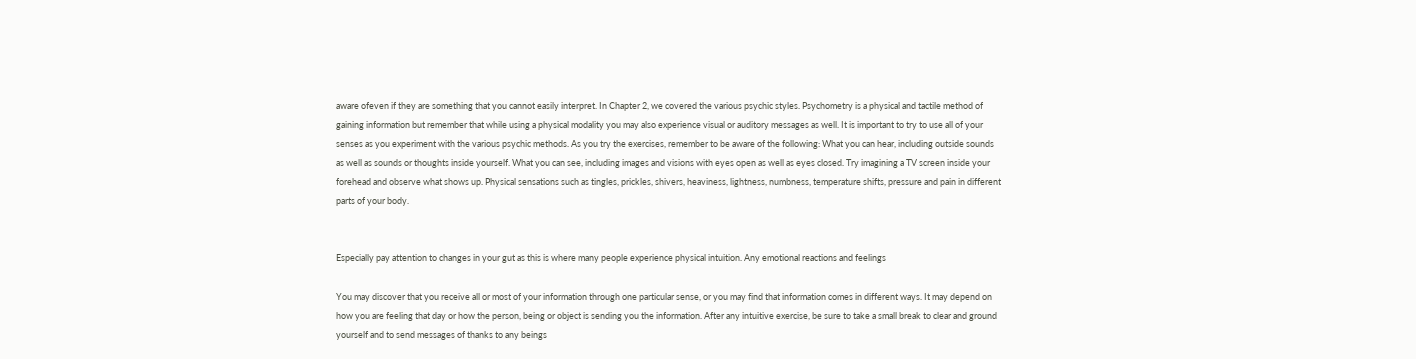aware ofeven if they are something that you cannot easily interpret. In Chapter 2, we covered the various psychic styles. Psychometry is a physical and tactile method of gaining information but remember that while using a physical modality you may also experience visual or auditory messages as well. It is important to try to use all of your senses as you experiment with the various psychic methods. As you try the exercises, remember to be aware of the following: What you can hear, including outside sounds as well as sounds or thoughts inside yourself. What you can see, including images and visions with eyes open as well as eyes closed. Try imagining a TV screen inside your forehead and observe what shows up. Physical sensations such as tingles, prickles, shivers, heaviness, lightness, numbness, temperature shifts, pressure and pain in different parts of your body.


Especially pay attention to changes in your gut as this is where many people experience physical intuition. Any emotional reactions and feelings

You may discover that you receive all or most of your information through one particular sense, or you may find that information comes in different ways. It may depend on how you are feeling that day or how the person, being or object is sending you the information. After any intuitive exercise, be sure to take a small break to clear and ground yourself and to send messages of thanks to any beings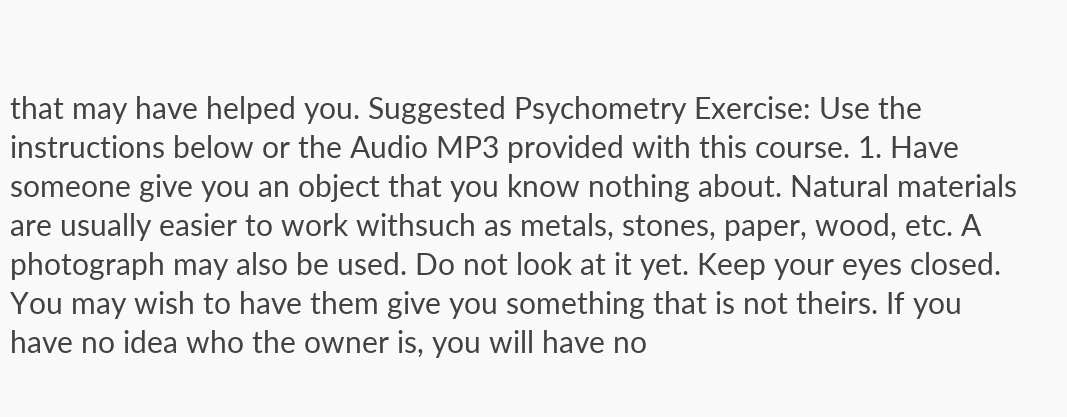that may have helped you. Suggested Psychometry Exercise: Use the instructions below or the Audio MP3 provided with this course. 1. Have someone give you an object that you know nothing about. Natural materials are usually easier to work withsuch as metals, stones, paper, wood, etc. A photograph may also be used. Do not look at it yet. Keep your eyes closed. You may wish to have them give you something that is not theirs. If you have no idea who the owner is, you will have no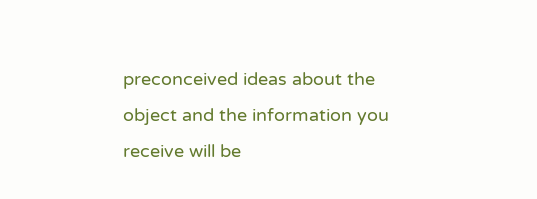preconceived ideas about the object and the information you receive will be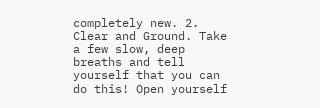completely new. 2. Clear and Ground. Take a few slow, deep breaths and tell yourself that you can do this! Open yourself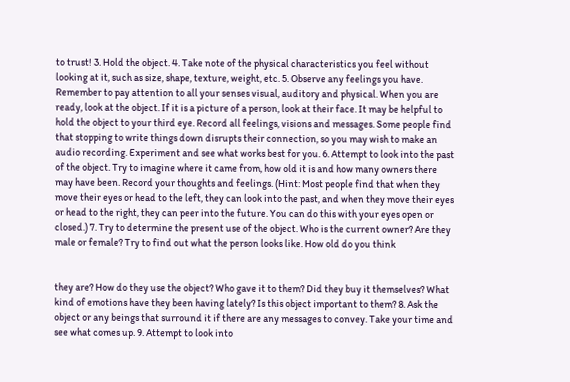to trust! 3. Hold the object. 4. Take note of the physical characteristics you feel without looking at it, such as size, shape, texture, weight, etc. 5. Observe any feelings you have. Remember to pay attention to all your senses visual, auditory and physical. When you are ready, look at the object. If it is a picture of a person, look at their face. It may be helpful to hold the object to your third eye. Record all feelings, visions and messages. Some people find that stopping to write things down disrupts their connection, so you may wish to make an audio recording. Experiment and see what works best for you. 6. Attempt to look into the past of the object. Try to imagine where it came from, how old it is and how many owners there may have been. Record your thoughts and feelings. (Hint: Most people find that when they move their eyes or head to the left, they can look into the past, and when they move their eyes or head to the right, they can peer into the future. You can do this with your eyes open or closed.) 7. Try to determine the present use of the object. Who is the current owner? Are they male or female? Try to find out what the person looks like. How old do you think


they are? How do they use the object? Who gave it to them? Did they buy it themselves? What kind of emotions have they been having lately? Is this object important to them? 8. Ask the object or any beings that surround it if there are any messages to convey. Take your time and see what comes up. 9. Attempt to look into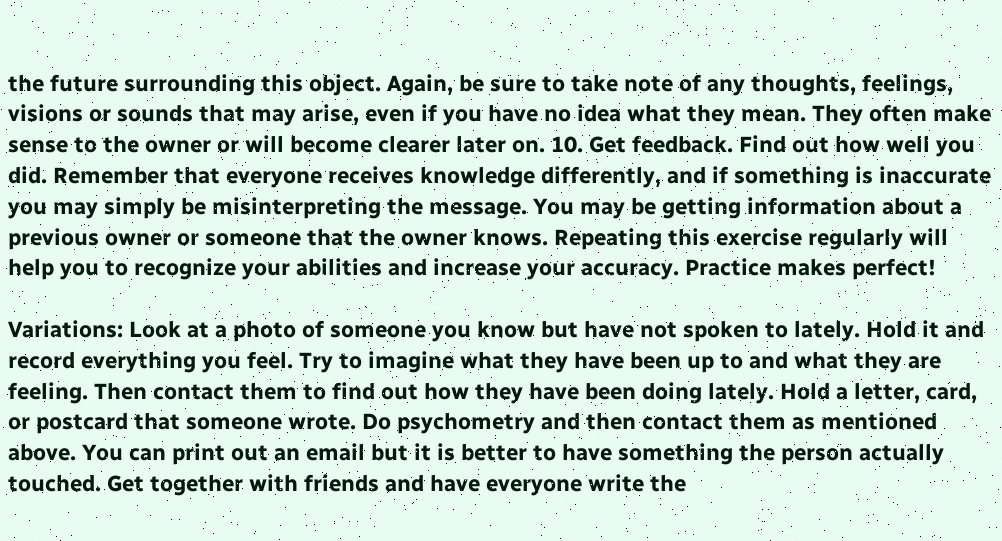the future surrounding this object. Again, be sure to take note of any thoughts, feelings, visions or sounds that may arise, even if you have no idea what they mean. They often make sense to the owner or will become clearer later on. 10. Get feedback. Find out how well you did. Remember that everyone receives knowledge differently, and if something is inaccurate you may simply be misinterpreting the message. You may be getting information about a previous owner or someone that the owner knows. Repeating this exercise regularly will help you to recognize your abilities and increase your accuracy. Practice makes perfect!

Variations: Look at a photo of someone you know but have not spoken to lately. Hold it and record everything you feel. Try to imagine what they have been up to and what they are feeling. Then contact them to find out how they have been doing lately. Hold a letter, card, or postcard that someone wrote. Do psychometry and then contact them as mentioned above. You can print out an email but it is better to have something the person actually touched. Get together with friends and have everyone write the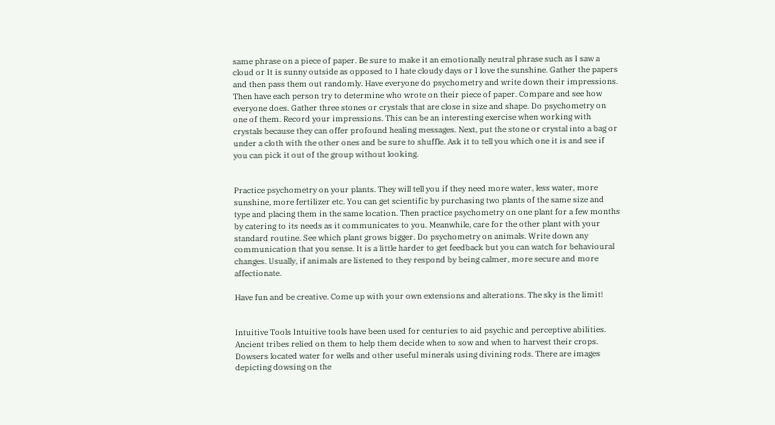same phrase on a piece of paper. Be sure to make it an emotionally neutral phrase such as I saw a cloud or It is sunny outside as opposed to I hate cloudy days or I love the sunshine. Gather the papers and then pass them out randomly. Have everyone do psychometry and write down their impressions. Then have each person try to determine who wrote on their piece of paper. Compare and see how everyone does. Gather three stones or crystals that are close in size and shape. Do psychometry on one of them. Record your impressions. This can be an interesting exercise when working with crystals because they can offer profound healing messages. Next, put the stone or crystal into a bag or under a cloth with the other ones and be sure to shuffle. Ask it to tell you which one it is and see if you can pick it out of the group without looking.


Practice psychometry on your plants. They will tell you if they need more water, less water, more sunshine, more fertilizer etc. You can get scientific by purchasing two plants of the same size and type and placing them in the same location. Then practice psychometry on one plant for a few months by catering to its needs as it communicates to you. Meanwhile, care for the other plant with your standard routine. See which plant grows bigger. Do psychometry on animals. Write down any communication that you sense. It is a little harder to get feedback but you can watch for behavioural changes. Usually, if animals are listened to they respond by being calmer, more secure and more affectionate.

Have fun and be creative. Come up with your own extensions and alterations. The sky is the limit!


Intuitive Tools Intuitive tools have been used for centuries to aid psychic and perceptive abilities. Ancient tribes relied on them to help them decide when to sow and when to harvest their crops. Dowsers located water for wells and other useful minerals using divining rods. There are images depicting dowsing on the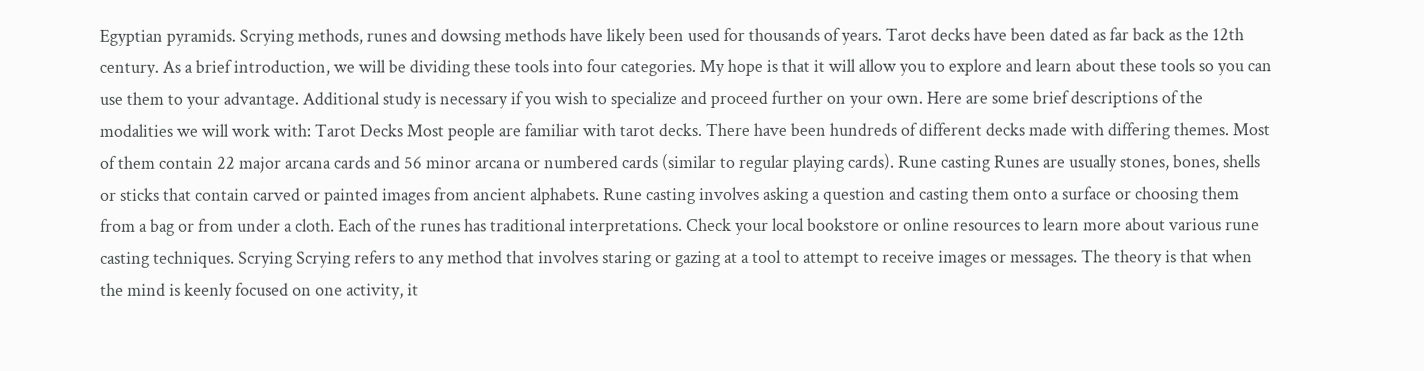Egyptian pyramids. Scrying methods, runes and dowsing methods have likely been used for thousands of years. Tarot decks have been dated as far back as the 12th century. As a brief introduction, we will be dividing these tools into four categories. My hope is that it will allow you to explore and learn about these tools so you can use them to your advantage. Additional study is necessary if you wish to specialize and proceed further on your own. Here are some brief descriptions of the modalities we will work with: Tarot Decks Most people are familiar with tarot decks. There have been hundreds of different decks made with differing themes. Most of them contain 22 major arcana cards and 56 minor arcana or numbered cards (similar to regular playing cards). Rune casting Runes are usually stones, bones, shells or sticks that contain carved or painted images from ancient alphabets. Rune casting involves asking a question and casting them onto a surface or choosing them from a bag or from under a cloth. Each of the runes has traditional interpretations. Check your local bookstore or online resources to learn more about various rune casting techniques. Scrying Scrying refers to any method that involves staring or gazing at a tool to attempt to receive images or messages. The theory is that when the mind is keenly focused on one activity, it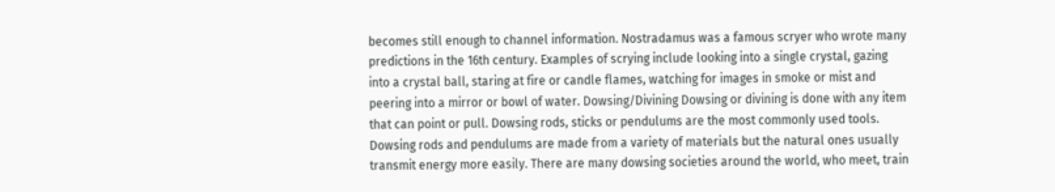becomes still enough to channel information. Nostradamus was a famous scryer who wrote many predictions in the 16th century. Examples of scrying include looking into a single crystal, gazing into a crystal ball, staring at fire or candle flames, watching for images in smoke or mist and peering into a mirror or bowl of water. Dowsing/Divining Dowsing or divining is done with any item that can point or pull. Dowsing rods, sticks or pendulums are the most commonly used tools. Dowsing rods and pendulums are made from a variety of materials but the natural ones usually transmit energy more easily. There are many dowsing societies around the world, who meet, train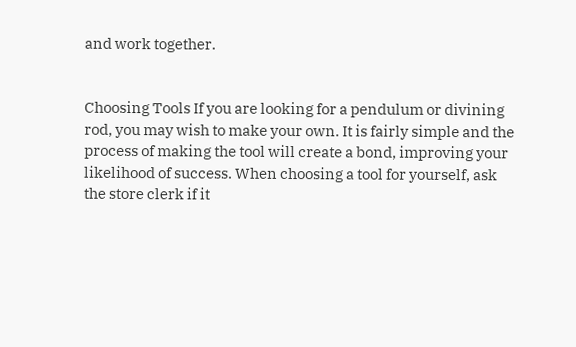and work together.


Choosing Tools If you are looking for a pendulum or divining rod, you may wish to make your own. It is fairly simple and the process of making the tool will create a bond, improving your likelihood of success. When choosing a tool for yourself, ask the store clerk if it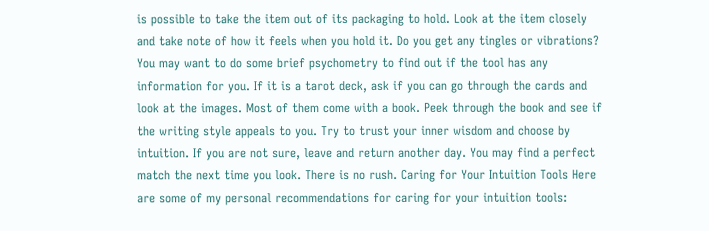is possible to take the item out of its packaging to hold. Look at the item closely and take note of how it feels when you hold it. Do you get any tingles or vibrations? You may want to do some brief psychometry to find out if the tool has any information for you. If it is a tarot deck, ask if you can go through the cards and look at the images. Most of them come with a book. Peek through the book and see if the writing style appeals to you. Try to trust your inner wisdom and choose by intuition. If you are not sure, leave and return another day. You may find a perfect match the next time you look. There is no rush. Caring for Your Intuition Tools Here are some of my personal recommendations for caring for your intuition tools: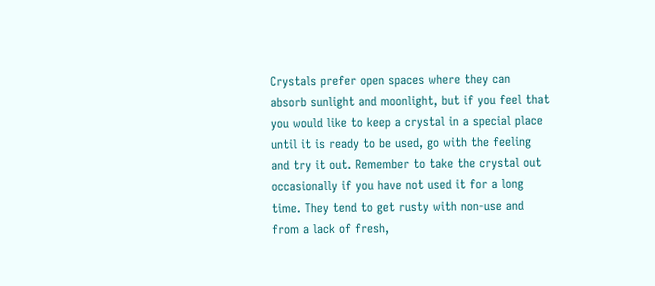Crystals prefer open spaces where they can absorb sunlight and moonlight, but if you feel that you would like to keep a crystal in a special place until it is ready to be used, go with the feeling and try it out. Remember to take the crystal out occasionally if you have not used it for a long time. They tend to get rusty with non-use and from a lack of fresh,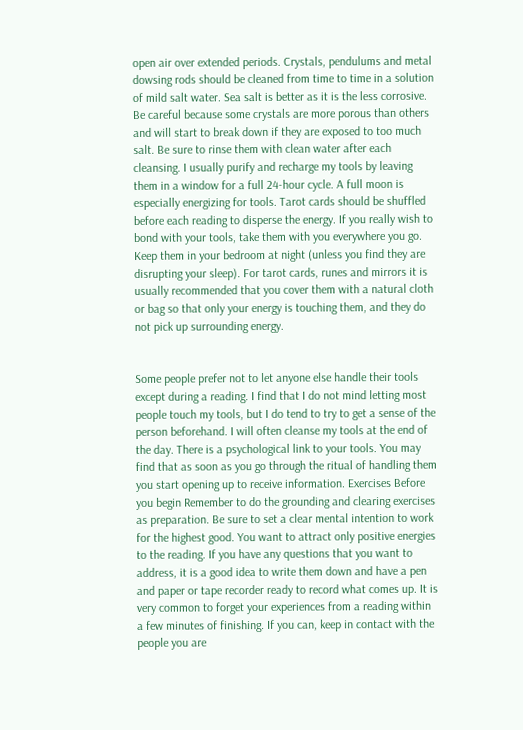open air over extended periods. Crystals, pendulums and metal dowsing rods should be cleaned from time to time in a solution of mild salt water. Sea salt is better as it is the less corrosive. Be careful because some crystals are more porous than others and will start to break down if they are exposed to too much salt. Be sure to rinse them with clean water after each cleansing. I usually purify and recharge my tools by leaving them in a window for a full 24-hour cycle. A full moon is especially energizing for tools. Tarot cards should be shuffled before each reading to disperse the energy. If you really wish to bond with your tools, take them with you everywhere you go. Keep them in your bedroom at night (unless you find they are disrupting your sleep). For tarot cards, runes and mirrors it is usually recommended that you cover them with a natural cloth or bag so that only your energy is touching them, and they do not pick up surrounding energy.


Some people prefer not to let anyone else handle their tools except during a reading. I find that I do not mind letting most people touch my tools, but I do tend to try to get a sense of the person beforehand. I will often cleanse my tools at the end of the day. There is a psychological link to your tools. You may find that as soon as you go through the ritual of handling them you start opening up to receive information. Exercises Before you begin Remember to do the grounding and clearing exercises as preparation. Be sure to set a clear mental intention to work for the highest good. You want to attract only positive energies to the reading. If you have any questions that you want to address, it is a good idea to write them down and have a pen and paper or tape recorder ready to record what comes up. It is very common to forget your experiences from a reading within a few minutes of finishing. If you can, keep in contact with the people you are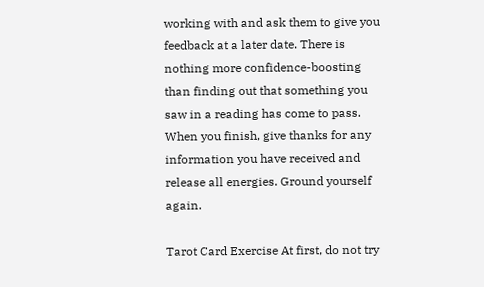working with and ask them to give you feedback at a later date. There is nothing more confidence-boosting than finding out that something you saw in a reading has come to pass. When you finish, give thanks for any information you have received and release all energies. Ground yourself again.

Tarot Card Exercise At first, do not try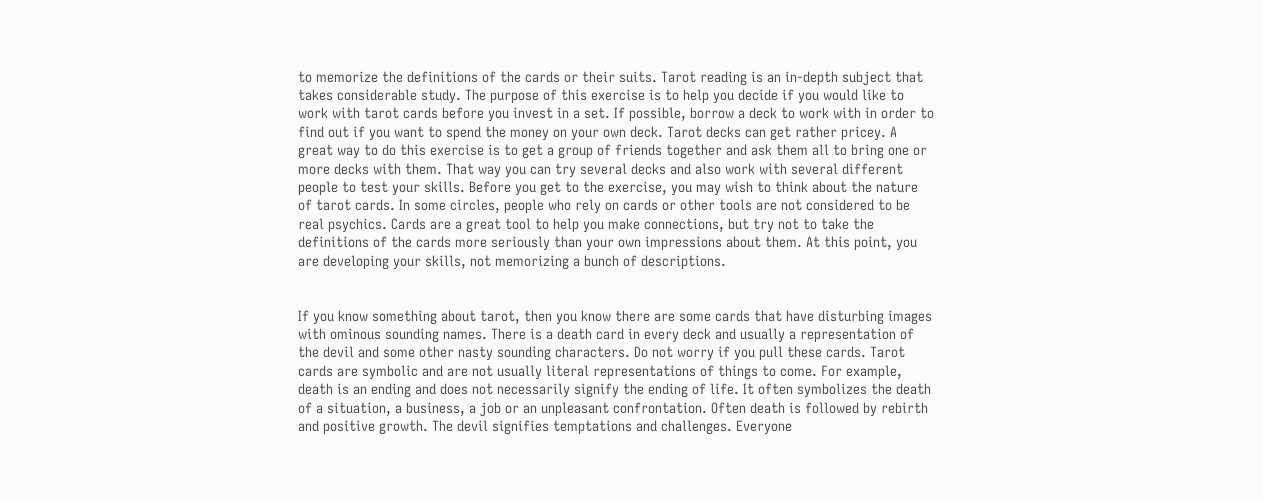to memorize the definitions of the cards or their suits. Tarot reading is an in-depth subject that takes considerable study. The purpose of this exercise is to help you decide if you would like to work with tarot cards before you invest in a set. If possible, borrow a deck to work with in order to find out if you want to spend the money on your own deck. Tarot decks can get rather pricey. A great way to do this exercise is to get a group of friends together and ask them all to bring one or more decks with them. That way you can try several decks and also work with several different people to test your skills. Before you get to the exercise, you may wish to think about the nature of tarot cards. In some circles, people who rely on cards or other tools are not considered to be real psychics. Cards are a great tool to help you make connections, but try not to take the definitions of the cards more seriously than your own impressions about them. At this point, you are developing your skills, not memorizing a bunch of descriptions.


If you know something about tarot, then you know there are some cards that have disturbing images with ominous sounding names. There is a death card in every deck and usually a representation of the devil and some other nasty sounding characters. Do not worry if you pull these cards. Tarot cards are symbolic and are not usually literal representations of things to come. For example, death is an ending and does not necessarily signify the ending of life. It often symbolizes the death of a situation, a business, a job or an unpleasant confrontation. Often death is followed by rebirth and positive growth. The devil signifies temptations and challenges. Everyone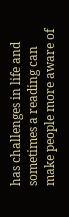has challenges in life and sometimes a reading can make people more aware of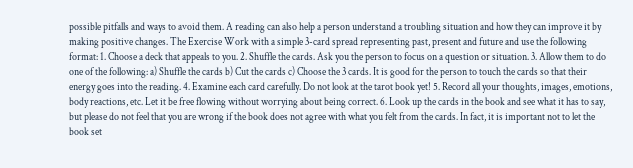possible pitfalls and ways to avoid them. A reading can also help a person understand a troubling situation and how they can improve it by making positive changes. The Exercise Work with a simple 3-card spread representing past, present and future and use the following format: 1. Choose a deck that appeals to you. 2. Shuffle the cards. Ask you the person to focus on a question or situation. 3. Allow them to do one of the following: a) Shuffle the cards b) Cut the cards c) Choose the 3 cards. It is good for the person to touch the cards so that their energy goes into the reading. 4. Examine each card carefully. Do not look at the tarot book yet! 5. Record all your thoughts, images, emotions, body reactions, etc. Let it be free flowing without worrying about being correct. 6. Look up the cards in the book and see what it has to say, but please do not feel that you are wrong if the book does not agree with what you felt from the cards. In fact, it is important not to let the book set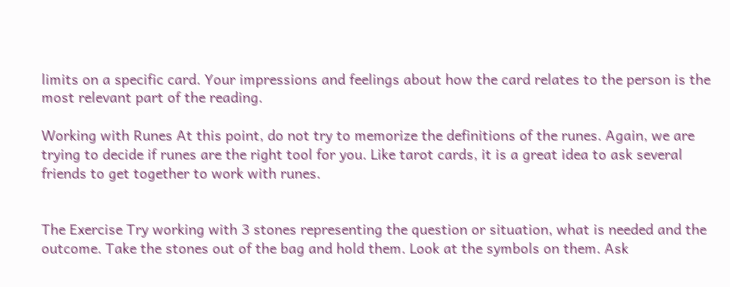limits on a specific card. Your impressions and feelings about how the card relates to the person is the most relevant part of the reading.

Working with Runes At this point, do not try to memorize the definitions of the runes. Again, we are trying to decide if runes are the right tool for you. Like tarot cards, it is a great idea to ask several friends to get together to work with runes.


The Exercise Try working with 3 stones representing the question or situation, what is needed and the outcome. Take the stones out of the bag and hold them. Look at the symbols on them. Ask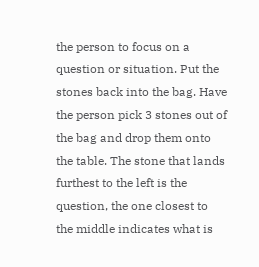the person to focus on a question or situation. Put the stones back into the bag. Have the person pick 3 stones out of the bag and drop them onto the table. The stone that lands furthest to the left is the question, the one closest to the middle indicates what is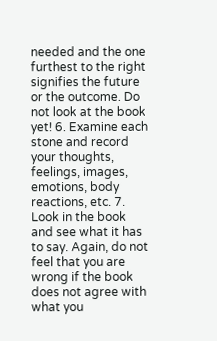needed and the one furthest to the right signifies the future or the outcome. Do not look at the book yet! 6. Examine each stone and record your thoughts, feelings, images, emotions, body reactions, etc. 7. Look in the book and see what it has to say. Again, do not feel that you are wrong if the book does not agree with what you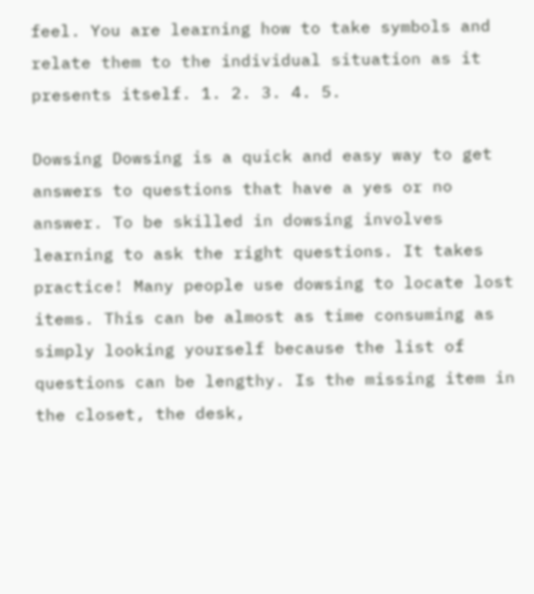feel. You are learning how to take symbols and relate them to the individual situation as it presents itself. 1. 2. 3. 4. 5.

Dowsing Dowsing is a quick and easy way to get answers to questions that have a yes or no answer. To be skilled in dowsing involves learning to ask the right questions. It takes practice! Many people use dowsing to locate lost items. This can be almost as time consuming as simply looking yourself because the list of questions can be lengthy. Is the missing item in the closet, the desk,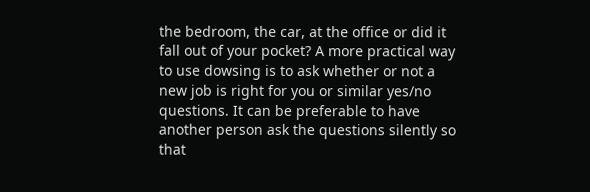the bedroom, the car, at the office or did it fall out of your pocket? A more practical way to use dowsing is to ask whether or not a new job is right for you or similar yes/no questions. It can be preferable to have another person ask the questions silently so that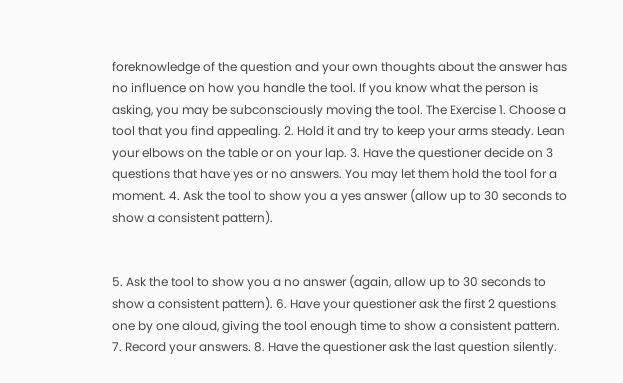foreknowledge of the question and your own thoughts about the answer has no influence on how you handle the tool. If you know what the person is asking, you may be subconsciously moving the tool. The Exercise 1. Choose a tool that you find appealing. 2. Hold it and try to keep your arms steady. Lean your elbows on the table or on your lap. 3. Have the questioner decide on 3 questions that have yes or no answers. You may let them hold the tool for a moment. 4. Ask the tool to show you a yes answer (allow up to 30 seconds to show a consistent pattern).


5. Ask the tool to show you a no answer (again, allow up to 30 seconds to show a consistent pattern). 6. Have your questioner ask the first 2 questions one by one aloud, giving the tool enough time to show a consistent pattern. 7. Record your answers. 8. Have the questioner ask the last question silently.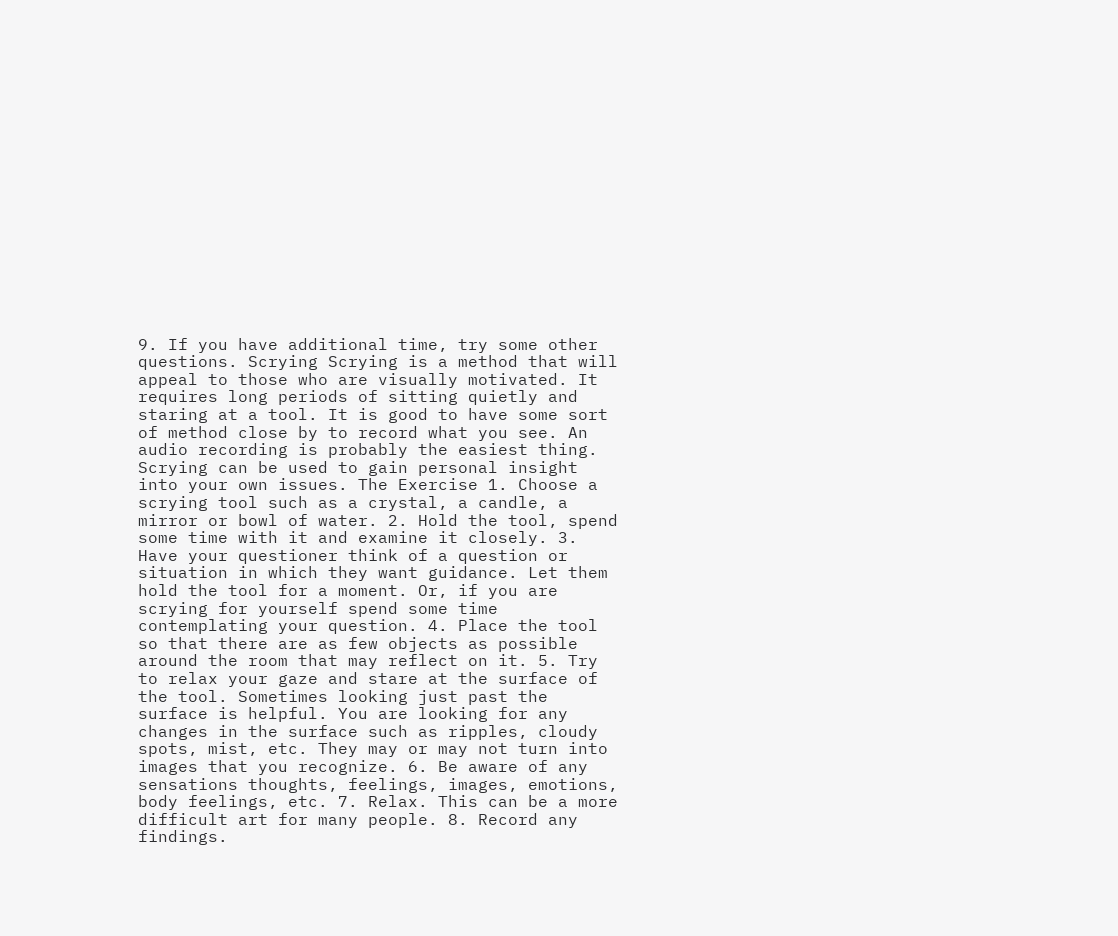9. If you have additional time, try some other questions. Scrying Scrying is a method that will appeal to those who are visually motivated. It requires long periods of sitting quietly and staring at a tool. It is good to have some sort of method close by to record what you see. An audio recording is probably the easiest thing. Scrying can be used to gain personal insight into your own issues. The Exercise 1. Choose a scrying tool such as a crystal, a candle, a mirror or bowl of water. 2. Hold the tool, spend some time with it and examine it closely. 3. Have your questioner think of a question or situation in which they want guidance. Let them hold the tool for a moment. Or, if you are scrying for yourself spend some time contemplating your question. 4. Place the tool so that there are as few objects as possible around the room that may reflect on it. 5. Try to relax your gaze and stare at the surface of the tool. Sometimes looking just past the surface is helpful. You are looking for any changes in the surface such as ripples, cloudy spots, mist, etc. They may or may not turn into images that you recognize. 6. Be aware of any sensations thoughts, feelings, images, emotions, body feelings, etc. 7. Relax. This can be a more difficult art for many people. 8. Record any findings.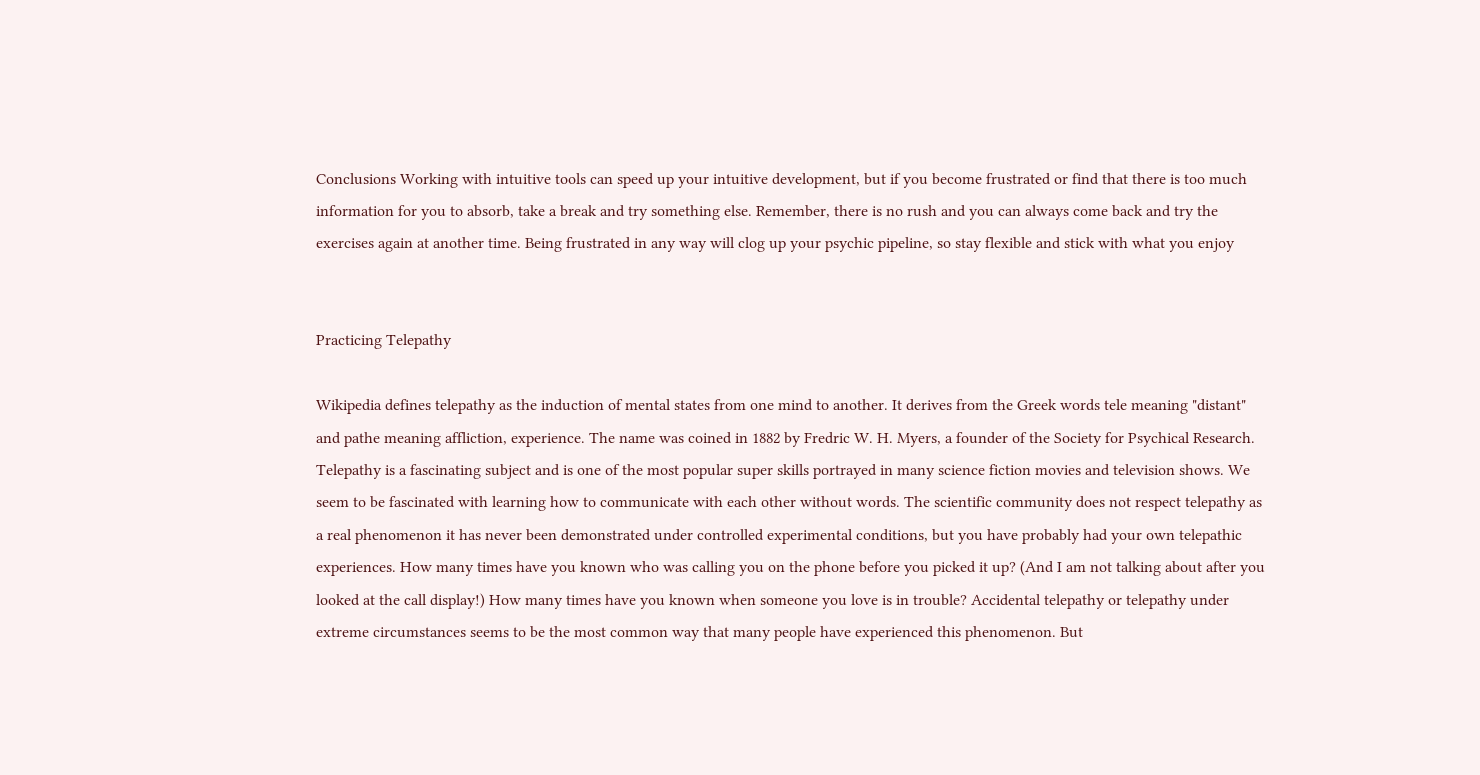Conclusions Working with intuitive tools can speed up your intuitive development, but if you become frustrated or find that there is too much information for you to absorb, take a break and try something else. Remember, there is no rush and you can always come back and try the exercises again at another time. Being frustrated in any way will clog up your psychic pipeline, so stay flexible and stick with what you enjoy


Practicing Telepathy

Wikipedia defines telepathy as the induction of mental states from one mind to another. It derives from the Greek words tele meaning "distant" and pathe meaning affliction, experience. The name was coined in 1882 by Fredric W. H. Myers, a founder of the Society for Psychical Research. Telepathy is a fascinating subject and is one of the most popular super skills portrayed in many science fiction movies and television shows. We seem to be fascinated with learning how to communicate with each other without words. The scientific community does not respect telepathy as a real phenomenon it has never been demonstrated under controlled experimental conditions, but you have probably had your own telepathic experiences. How many times have you known who was calling you on the phone before you picked it up? (And I am not talking about after you looked at the call display!) How many times have you known when someone you love is in trouble? Accidental telepathy or telepathy under extreme circumstances seems to be the most common way that many people have experienced this phenomenon. But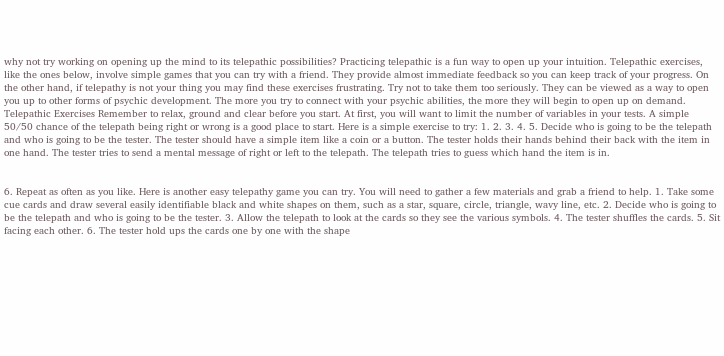why not try working on opening up the mind to its telepathic possibilities? Practicing telepathic is a fun way to open up your intuition. Telepathic exercises, like the ones below, involve simple games that you can try with a friend. They provide almost immediate feedback so you can keep track of your progress. On the other hand, if telepathy is not your thing you may find these exercises frustrating. Try not to take them too seriously. They can be viewed as a way to open you up to other forms of psychic development. The more you try to connect with your psychic abilities, the more they will begin to open up on demand. Telepathic Exercises Remember to relax, ground and clear before you start. At first, you will want to limit the number of variables in your tests. A simple 50/50 chance of the telepath being right or wrong is a good place to start. Here is a simple exercise to try: 1. 2. 3. 4. 5. Decide who is going to be the telepath and who is going to be the tester. The tester should have a simple item like a coin or a button. The tester holds their hands behind their back with the item in one hand. The tester tries to send a mental message of right or left to the telepath. The telepath tries to guess which hand the item is in.


6. Repeat as often as you like. Here is another easy telepathy game you can try. You will need to gather a few materials and grab a friend to help. 1. Take some cue cards and draw several easily identifiable black and white shapes on them, such as a star, square, circle, triangle, wavy line, etc. 2. Decide who is going to be the telepath and who is going to be the tester. 3. Allow the telepath to look at the cards so they see the various symbols. 4. The tester shuffles the cards. 5. Sit facing each other. 6. The tester hold ups the cards one by one with the shape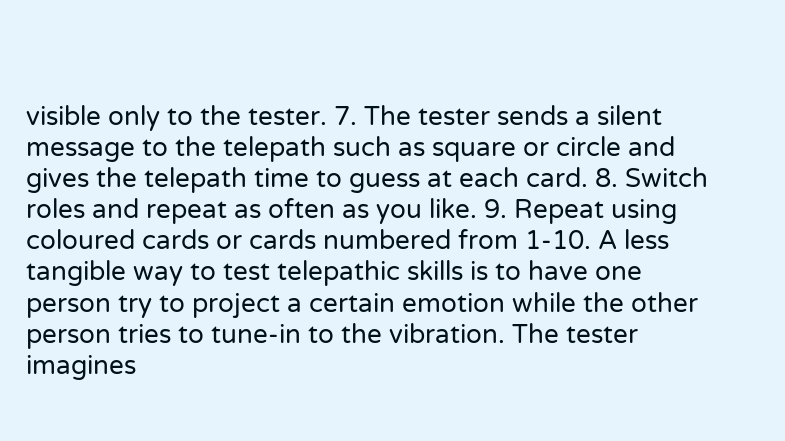visible only to the tester. 7. The tester sends a silent message to the telepath such as square or circle and gives the telepath time to guess at each card. 8. Switch roles and repeat as often as you like. 9. Repeat using coloured cards or cards numbered from 1-10. A less tangible way to test telepathic skills is to have one person try to project a certain emotion while the other person tries to tune-in to the vibration. The tester imagines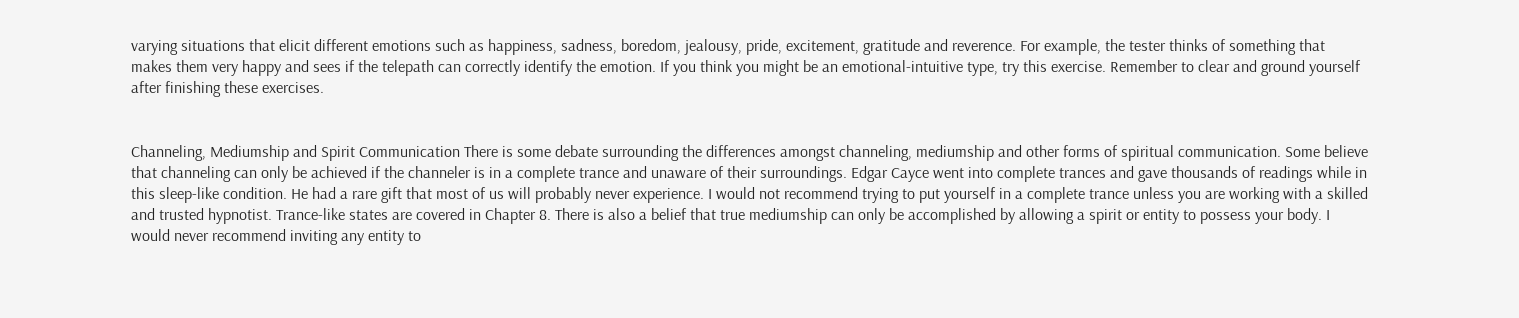varying situations that elicit different emotions such as happiness, sadness, boredom, jealousy, pride, excitement, gratitude and reverence. For example, the tester thinks of something that makes them very happy and sees if the telepath can correctly identify the emotion. If you think you might be an emotional-intuitive type, try this exercise. Remember to clear and ground yourself after finishing these exercises.


Channeling, Mediumship and Spirit Communication There is some debate surrounding the differences amongst channeling, mediumship and other forms of spiritual communication. Some believe that channeling can only be achieved if the channeler is in a complete trance and unaware of their surroundings. Edgar Cayce went into complete trances and gave thousands of readings while in this sleep-like condition. He had a rare gift that most of us will probably never experience. I would not recommend trying to put yourself in a complete trance unless you are working with a skilled and trusted hypnotist. Trance-like states are covered in Chapter 8. There is also a belief that true mediumship can only be accomplished by allowing a spirit or entity to possess your body. I would never recommend inviting any entity to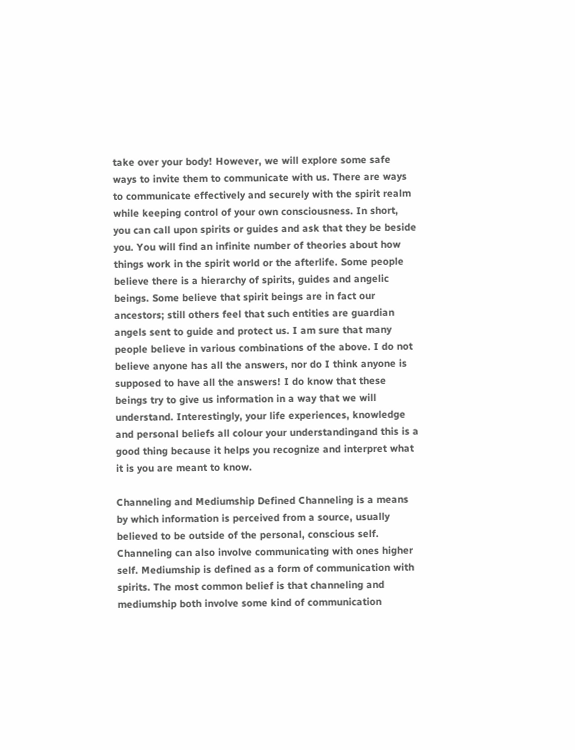take over your body! However, we will explore some safe ways to invite them to communicate with us. There are ways to communicate effectively and securely with the spirit realm while keeping control of your own consciousness. In short, you can call upon spirits or guides and ask that they be beside you. You will find an infinite number of theories about how things work in the spirit world or the afterlife. Some people believe there is a hierarchy of spirits, guides and angelic beings. Some believe that spirit beings are in fact our ancestors; still others feel that such entities are guardian angels sent to guide and protect us. I am sure that many people believe in various combinations of the above. I do not believe anyone has all the answers, nor do I think anyone is supposed to have all the answers! I do know that these beings try to give us information in a way that we will understand. Interestingly, your life experiences, knowledge and personal beliefs all colour your understandingand this is a good thing because it helps you recognize and interpret what it is you are meant to know.

Channeling and Mediumship Defined Channeling is a means by which information is perceived from a source, usually believed to be outside of the personal, conscious self. Channeling can also involve communicating with ones higher self. Mediumship is defined as a form of communication with spirits. The most common belief is that channeling and mediumship both involve some kind of communication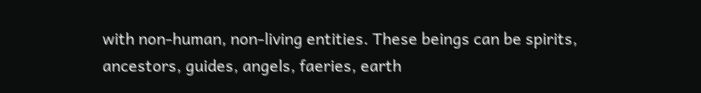with non-human, non-living entities. These beings can be spirits, ancestors, guides, angels, faeries, earth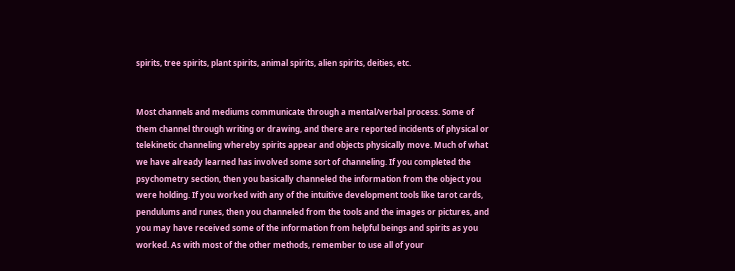spirits, tree spirits, plant spirits, animal spirits, alien spirits, deities, etc.


Most channels and mediums communicate through a mental/verbal process. Some of them channel through writing or drawing, and there are reported incidents of physical or telekinetic channeling whereby spirits appear and objects physically move. Much of what we have already learned has involved some sort of channeling. If you completed the psychometry section, then you basically channeled the information from the object you were holding. If you worked with any of the intuitive development tools like tarot cards, pendulums and runes, then you channeled from the tools and the images or pictures, and you may have received some of the information from helpful beings and spirits as you worked. As with most of the other methods, remember to use all of your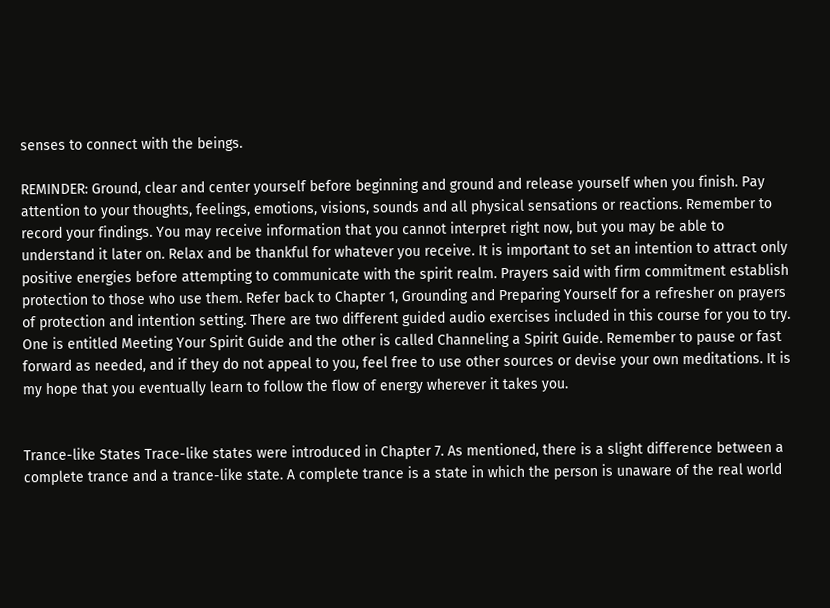senses to connect with the beings.

REMINDER: Ground, clear and center yourself before beginning and ground and release yourself when you finish. Pay attention to your thoughts, feelings, emotions, visions, sounds and all physical sensations or reactions. Remember to record your findings. You may receive information that you cannot interpret right now, but you may be able to understand it later on. Relax and be thankful for whatever you receive. It is important to set an intention to attract only positive energies before attempting to communicate with the spirit realm. Prayers said with firm commitment establish protection to those who use them. Refer back to Chapter 1, Grounding and Preparing Yourself for a refresher on prayers of protection and intention setting. There are two different guided audio exercises included in this course for you to try. One is entitled Meeting Your Spirit Guide and the other is called Channeling a Spirit Guide. Remember to pause or fast forward as needed, and if they do not appeal to you, feel free to use other sources or devise your own meditations. It is my hope that you eventually learn to follow the flow of energy wherever it takes you.


Trance-like States Trace-like states were introduced in Chapter 7. As mentioned, there is a slight difference between a complete trance and a trance-like state. A complete trance is a state in which the person is unaware of the real world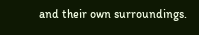and their own surroundings.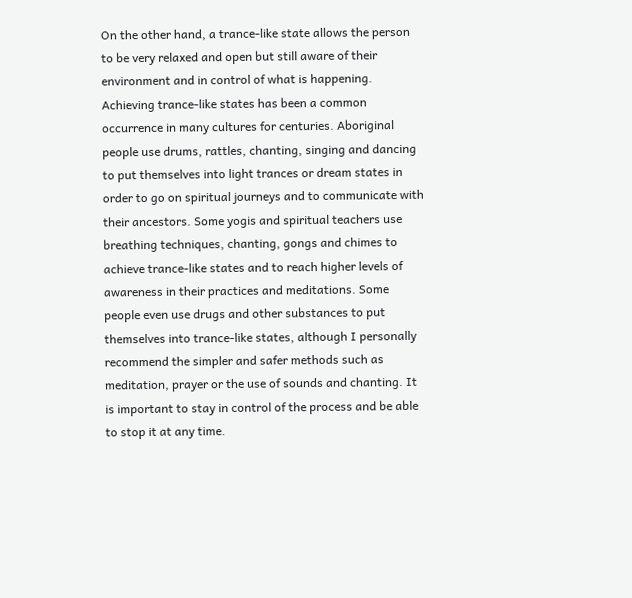On the other hand, a trance-like state allows the person to be very relaxed and open but still aware of their environment and in control of what is happening. Achieving trance-like states has been a common occurrence in many cultures for centuries. Aboriginal people use drums, rattles, chanting, singing and dancing to put themselves into light trances or dream states in order to go on spiritual journeys and to communicate with their ancestors. Some yogis and spiritual teachers use breathing techniques, chanting, gongs and chimes to achieve trance-like states and to reach higher levels of awareness in their practices and meditations. Some people even use drugs and other substances to put themselves into trance-like states, although I personally recommend the simpler and safer methods such as meditation, prayer or the use of sounds and chanting. It is important to stay in control of the process and be able to stop it at any time.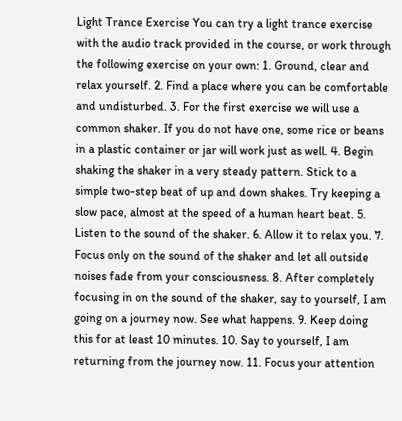Light Trance Exercise You can try a light trance exercise with the audio track provided in the course, or work through the following exercise on your own: 1. Ground, clear and relax yourself. 2. Find a place where you can be comfortable and undisturbed. 3. For the first exercise we will use a common shaker. If you do not have one, some rice or beans in a plastic container or jar will work just as well. 4. Begin shaking the shaker in a very steady pattern. Stick to a simple two-step beat of up and down shakes. Try keeping a slow pace, almost at the speed of a human heart beat. 5. Listen to the sound of the shaker. 6. Allow it to relax you. 7. Focus only on the sound of the shaker and let all outside noises fade from your consciousness. 8. After completely focusing in on the sound of the shaker, say to yourself, I am going on a journey now. See what happens. 9. Keep doing this for at least 10 minutes. 10. Say to yourself, I am returning from the journey now. 11. Focus your attention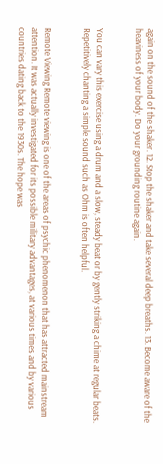again on the sound of the shaker. 12. Stop the shaker and take several deep breaths. 13. Become aware of the heaviness of your body. Do your grounding routine again.


You can vary this exercise using a drum and a slow, steady beat or by gently striking a chime at regular beats. Repetitively chanting a simple sound such as Ohm is often helpful.


Remote Viewing Remote viewing is one of the areas of psychic phenomenon that has attracted mainstream attention. It was actually investigated for its possible military advantages, at various times and by various countries dating back to the 1930s. The hope was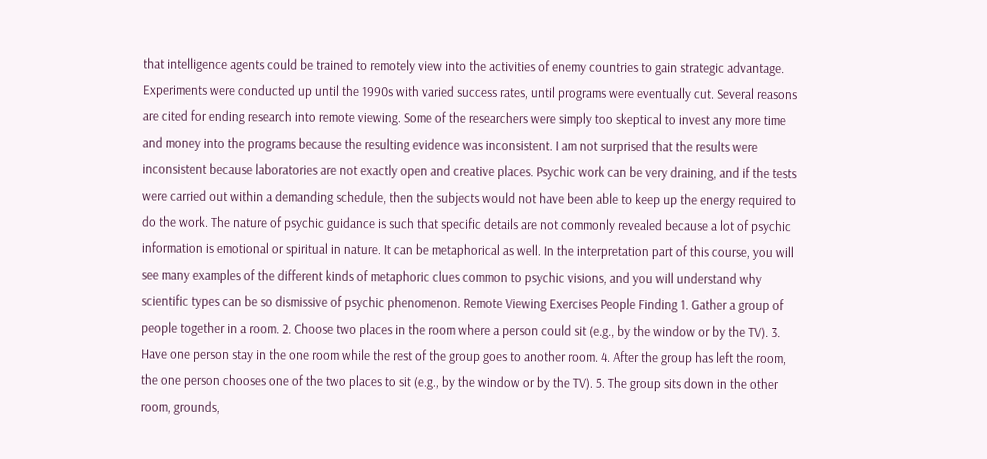that intelligence agents could be trained to remotely view into the activities of enemy countries to gain strategic advantage. Experiments were conducted up until the 1990s with varied success rates, until programs were eventually cut. Several reasons are cited for ending research into remote viewing. Some of the researchers were simply too skeptical to invest any more time and money into the programs because the resulting evidence was inconsistent. I am not surprised that the results were inconsistent because laboratories are not exactly open and creative places. Psychic work can be very draining, and if the tests were carried out within a demanding schedule, then the subjects would not have been able to keep up the energy required to do the work. The nature of psychic guidance is such that specific details are not commonly revealed because a lot of psychic information is emotional or spiritual in nature. It can be metaphorical as well. In the interpretation part of this course, you will see many examples of the different kinds of metaphoric clues common to psychic visions, and you will understand why scientific types can be so dismissive of psychic phenomenon. Remote Viewing Exercises People Finding 1. Gather a group of people together in a room. 2. Choose two places in the room where a person could sit (e.g., by the window or by the TV). 3. Have one person stay in the one room while the rest of the group goes to another room. 4. After the group has left the room, the one person chooses one of the two places to sit (e.g., by the window or by the TV). 5. The group sits down in the other room, grounds,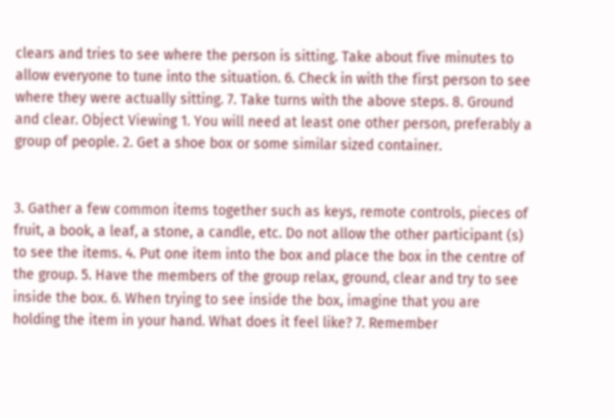clears and tries to see where the person is sitting. Take about five minutes to allow everyone to tune into the situation. 6. Check in with the first person to see where they were actually sitting. 7. Take turns with the above steps. 8. Ground and clear. Object Viewing 1. You will need at least one other person, preferably a group of people. 2. Get a shoe box or some similar sized container.


3. Gather a few common items together such as keys, remote controls, pieces of fruit, a book, a leaf, a stone, a candle, etc. Do not allow the other participant (s) to see the items. 4. Put one item into the box and place the box in the centre of the group. 5. Have the members of the group relax, ground, clear and try to see inside the box. 6. When trying to see inside the box, imagine that you are holding the item in your hand. What does it feel like? 7. Remember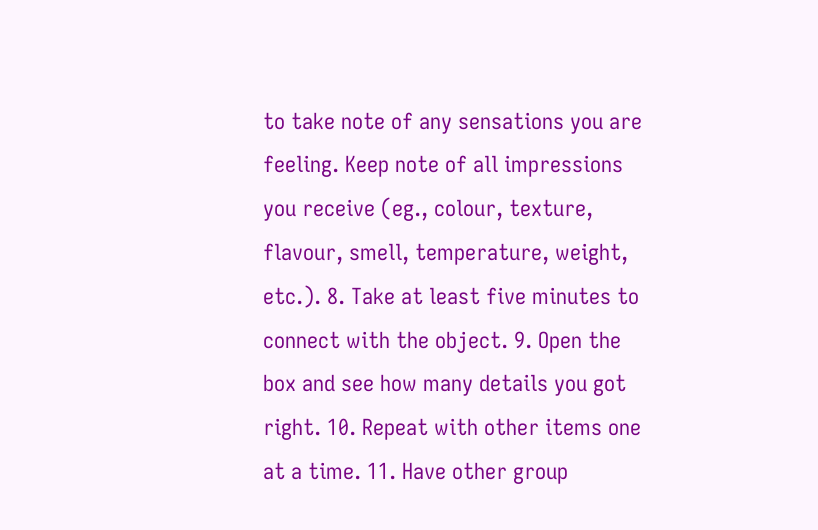to take note of any sensations you are feeling. Keep note of all impressions you receive (eg., colour, texture, flavour, smell, temperature, weight, etc.). 8. Take at least five minutes to connect with the object. 9. Open the box and see how many details you got right. 10. Repeat with other items one at a time. 11. Have other group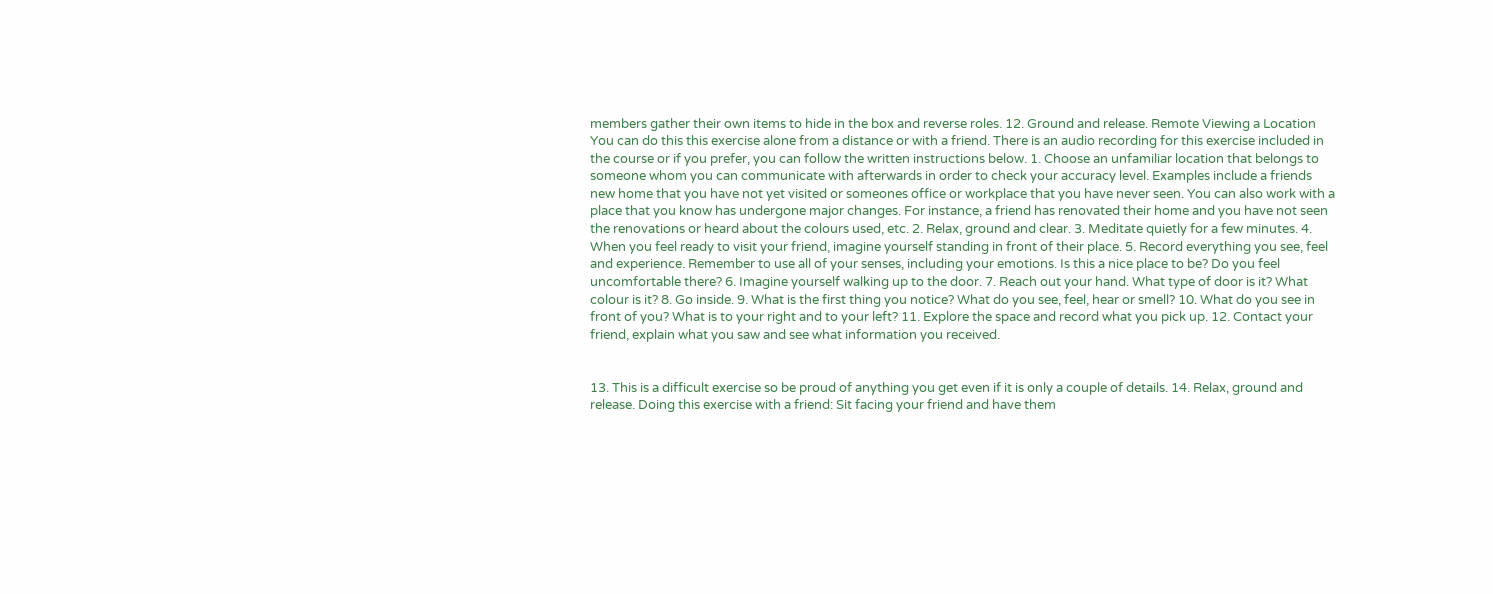members gather their own items to hide in the box and reverse roles. 12. Ground and release. Remote Viewing a Location You can do this this exercise alone from a distance or with a friend. There is an audio recording for this exercise included in the course or if you prefer, you can follow the written instructions below. 1. Choose an unfamiliar location that belongs to someone whom you can communicate with afterwards in order to check your accuracy level. Examples include a friends new home that you have not yet visited or someones office or workplace that you have never seen. You can also work with a place that you know has undergone major changes. For instance, a friend has renovated their home and you have not seen the renovations or heard about the colours used, etc. 2. Relax, ground and clear. 3. Meditate quietly for a few minutes. 4. When you feel ready to visit your friend, imagine yourself standing in front of their place. 5. Record everything you see, feel and experience. Remember to use all of your senses, including your emotions. Is this a nice place to be? Do you feel uncomfortable there? 6. Imagine yourself walking up to the door. 7. Reach out your hand. What type of door is it? What colour is it? 8. Go inside. 9. What is the first thing you notice? What do you see, feel, hear or smell? 10. What do you see in front of you? What is to your right and to your left? 11. Explore the space and record what you pick up. 12. Contact your friend, explain what you saw and see what information you received.


13. This is a difficult exercise so be proud of anything you get even if it is only a couple of details. 14. Relax, ground and release. Doing this exercise with a friend: Sit facing your friend and have them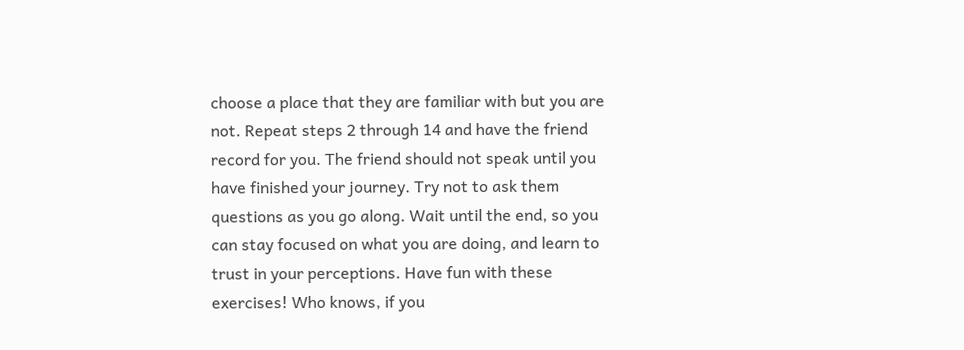choose a place that they are familiar with but you are not. Repeat steps 2 through 14 and have the friend record for you. The friend should not speak until you have finished your journey. Try not to ask them questions as you go along. Wait until the end, so you can stay focused on what you are doing, and learn to trust in your perceptions. Have fun with these exercises! Who knows, if you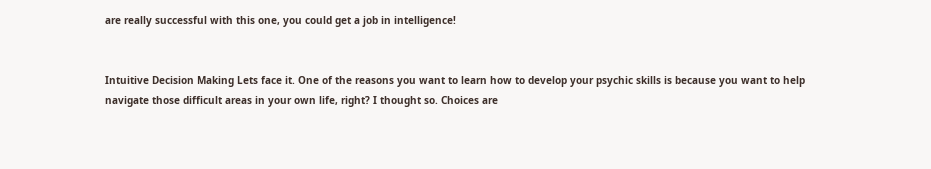are really successful with this one, you could get a job in intelligence!


Intuitive Decision Making Lets face it. One of the reasons you want to learn how to develop your psychic skills is because you want to help navigate those difficult areas in your own life, right? I thought so. Choices are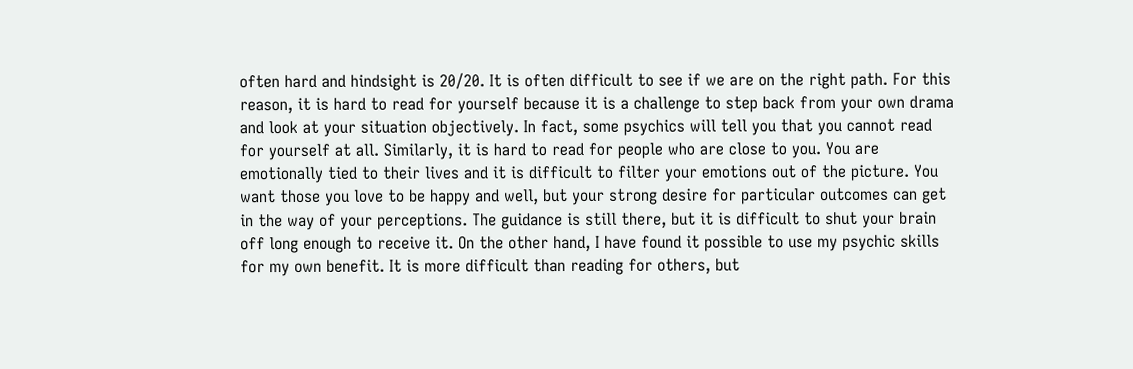often hard and hindsight is 20/20. It is often difficult to see if we are on the right path. For this reason, it is hard to read for yourself because it is a challenge to step back from your own drama and look at your situation objectively. In fact, some psychics will tell you that you cannot read for yourself at all. Similarly, it is hard to read for people who are close to you. You are emotionally tied to their lives and it is difficult to filter your emotions out of the picture. You want those you love to be happy and well, but your strong desire for particular outcomes can get in the way of your perceptions. The guidance is still there, but it is difficult to shut your brain off long enough to receive it. On the other hand, I have found it possible to use my psychic skills for my own benefit. It is more difficult than reading for others, but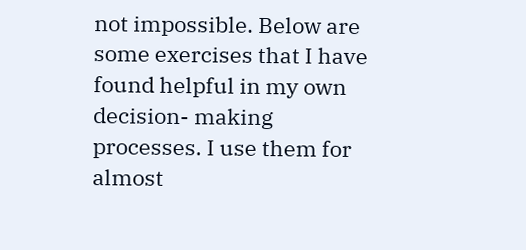not impossible. Below are some exercises that I have found helpful in my own decision- making processes. I use them for almost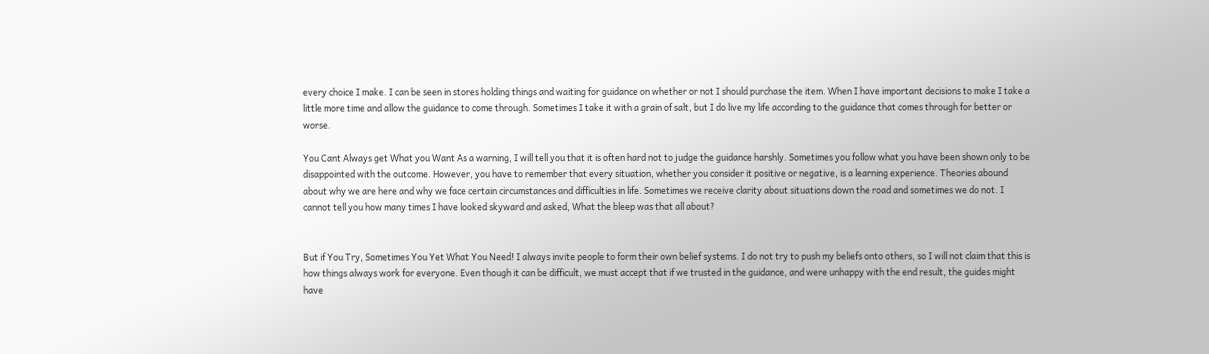every choice I make. I can be seen in stores holding things and waiting for guidance on whether or not I should purchase the item. When I have important decisions to make I take a little more time and allow the guidance to come through. Sometimes I take it with a grain of salt, but I do live my life according to the guidance that comes through for better or worse.

You Cant Always get What you Want As a warning, I will tell you that it is often hard not to judge the guidance harshly. Sometimes you follow what you have been shown only to be disappointed with the outcome. However, you have to remember that every situation, whether you consider it positive or negative, is a learning experience. Theories abound about why we are here and why we face certain circumstances and difficulties in life. Sometimes we receive clarity about situations down the road and sometimes we do not. I cannot tell you how many times I have looked skyward and asked, What the bleep was that all about?


But if You Try, Sometimes You Yet What You Need! I always invite people to form their own belief systems. I do not try to push my beliefs onto others, so I will not claim that this is how things always work for everyone. Even though it can be difficult, we must accept that if we trusted in the guidance, and were unhappy with the end result, the guides might have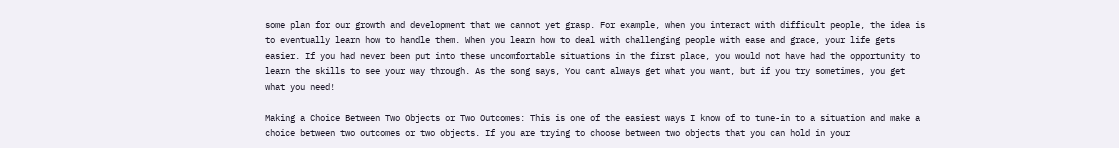some plan for our growth and development that we cannot yet grasp. For example, when you interact with difficult people, the idea is to eventually learn how to handle them. When you learn how to deal with challenging people with ease and grace, your life gets easier. If you had never been put into these uncomfortable situations in the first place, you would not have had the opportunity to learn the skills to see your way through. As the song says, You cant always get what you want, but if you try sometimes, you get what you need!

Making a Choice Between Two Objects or Two Outcomes: This is one of the easiest ways I know of to tune-in to a situation and make a choice between two outcomes or two objects. If you are trying to choose between two objects that you can hold in your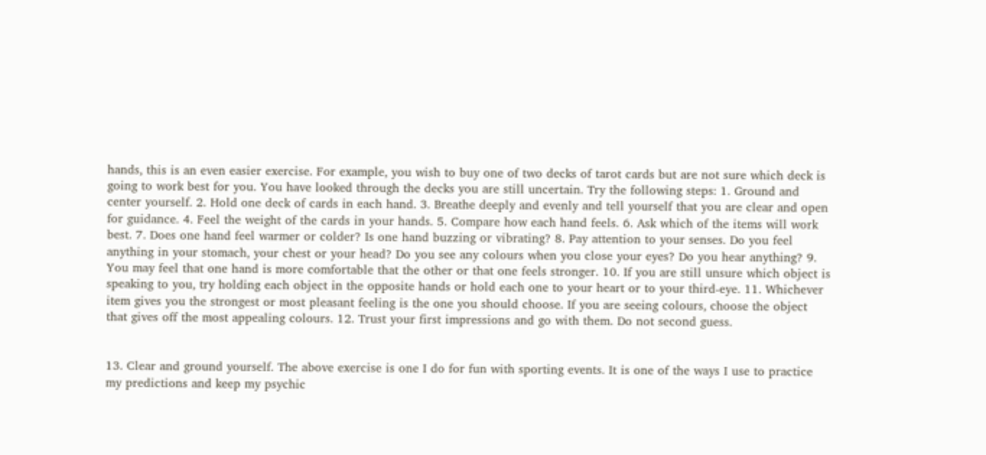hands, this is an even easier exercise. For example, you wish to buy one of two decks of tarot cards but are not sure which deck is going to work best for you. You have looked through the decks you are still uncertain. Try the following steps: 1. Ground and center yourself. 2. Hold one deck of cards in each hand. 3. Breathe deeply and evenly and tell yourself that you are clear and open for guidance. 4. Feel the weight of the cards in your hands. 5. Compare how each hand feels. 6. Ask which of the items will work best. 7. Does one hand feel warmer or colder? Is one hand buzzing or vibrating? 8. Pay attention to your senses. Do you feel anything in your stomach, your chest or your head? Do you see any colours when you close your eyes? Do you hear anything? 9. You may feel that one hand is more comfortable that the other or that one feels stronger. 10. If you are still unsure which object is speaking to you, try holding each object in the opposite hands or hold each one to your heart or to your third-eye. 11. Whichever item gives you the strongest or most pleasant feeling is the one you should choose. If you are seeing colours, choose the object that gives off the most appealing colours. 12. Trust your first impressions and go with them. Do not second guess.


13. Clear and ground yourself. The above exercise is one I do for fun with sporting events. It is one of the ways I use to practice my predictions and keep my psychic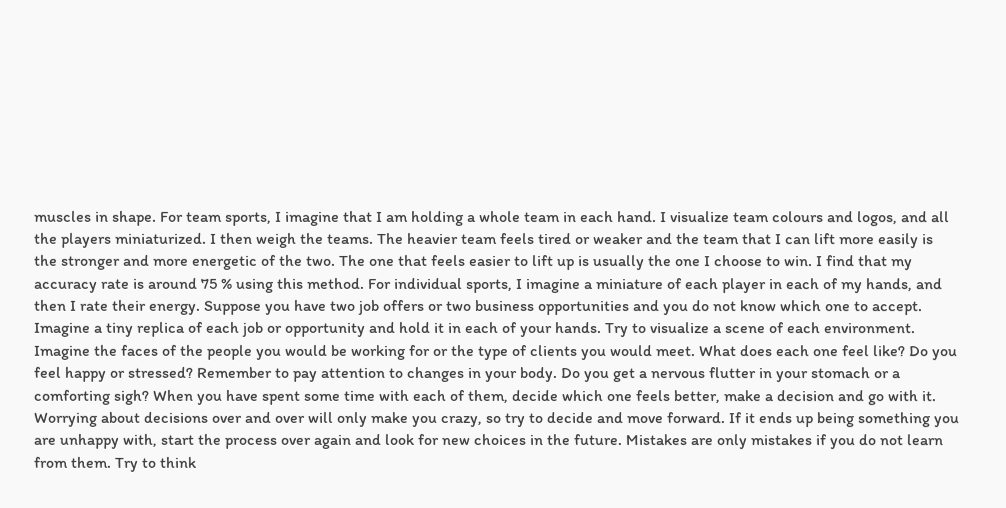muscles in shape. For team sports, I imagine that I am holding a whole team in each hand. I visualize team colours and logos, and all the players miniaturized. I then weigh the teams. The heavier team feels tired or weaker and the team that I can lift more easily is the stronger and more energetic of the two. The one that feels easier to lift up is usually the one I choose to win. I find that my accuracy rate is around 75 % using this method. For individual sports, I imagine a miniature of each player in each of my hands, and then I rate their energy. Suppose you have two job offers or two business opportunities and you do not know which one to accept. Imagine a tiny replica of each job or opportunity and hold it in each of your hands. Try to visualize a scene of each environment. Imagine the faces of the people you would be working for or the type of clients you would meet. What does each one feel like? Do you feel happy or stressed? Remember to pay attention to changes in your body. Do you get a nervous flutter in your stomach or a comforting sigh? When you have spent some time with each of them, decide which one feels better, make a decision and go with it. Worrying about decisions over and over will only make you crazy, so try to decide and move forward. If it ends up being something you are unhappy with, start the process over again and look for new choices in the future. Mistakes are only mistakes if you do not learn from them. Try to think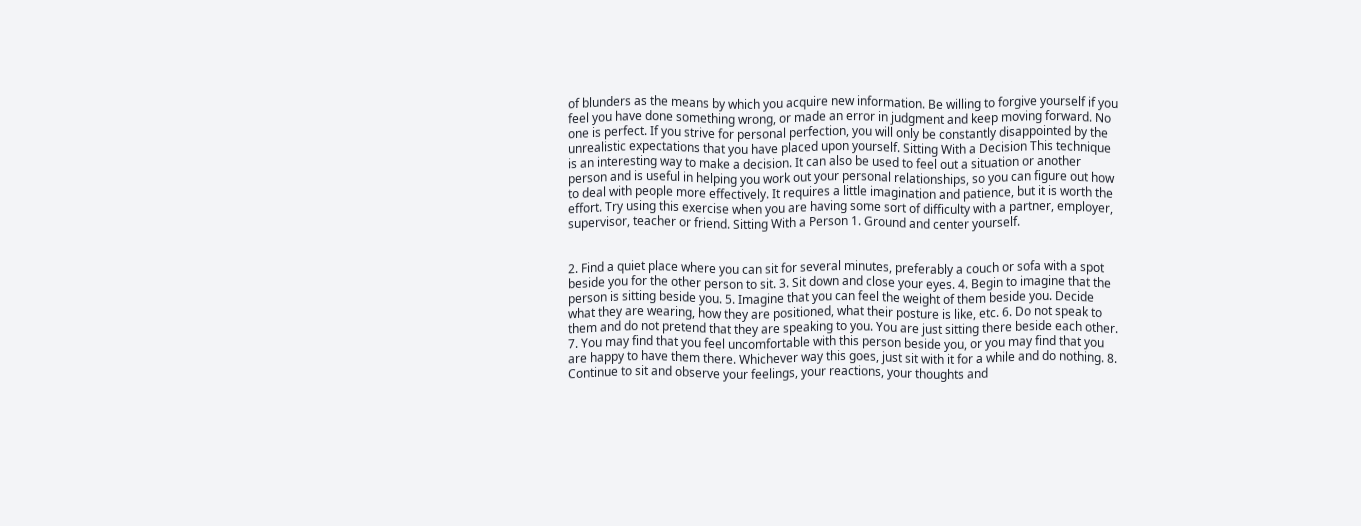of blunders as the means by which you acquire new information. Be willing to forgive yourself if you feel you have done something wrong, or made an error in judgment and keep moving forward. No one is perfect. If you strive for personal perfection, you will only be constantly disappointed by the unrealistic expectations that you have placed upon yourself. Sitting With a Decision This technique is an interesting way to make a decision. It can also be used to feel out a situation or another person and is useful in helping you work out your personal relationships, so you can figure out how to deal with people more effectively. It requires a little imagination and patience, but it is worth the effort. Try using this exercise when you are having some sort of difficulty with a partner, employer, supervisor, teacher or friend. Sitting With a Person 1. Ground and center yourself.


2. Find a quiet place where you can sit for several minutes, preferably a couch or sofa with a spot beside you for the other person to sit. 3. Sit down and close your eyes. 4. Begin to imagine that the person is sitting beside you. 5. Imagine that you can feel the weight of them beside you. Decide what they are wearing, how they are positioned, what their posture is like, etc. 6. Do not speak to them and do not pretend that they are speaking to you. You are just sitting there beside each other. 7. You may find that you feel uncomfortable with this person beside you, or you may find that you are happy to have them there. Whichever way this goes, just sit with it for a while and do nothing. 8. Continue to sit and observe your feelings, your reactions, your thoughts and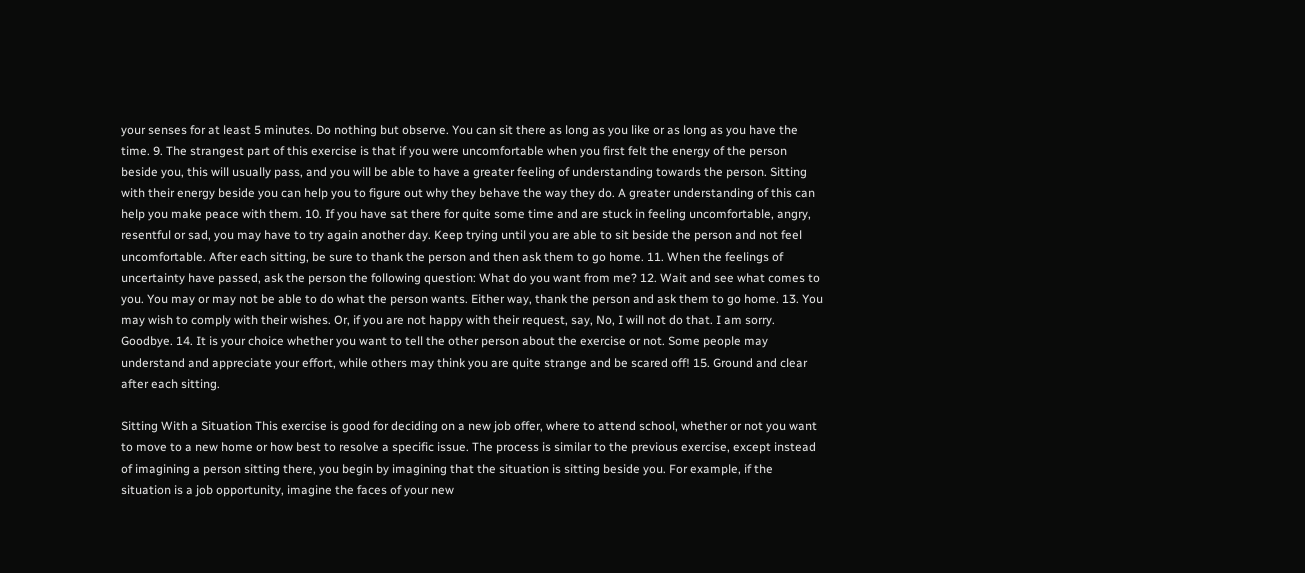your senses for at least 5 minutes. Do nothing but observe. You can sit there as long as you like or as long as you have the time. 9. The strangest part of this exercise is that if you were uncomfortable when you first felt the energy of the person beside you, this will usually pass, and you will be able to have a greater feeling of understanding towards the person. Sitting with their energy beside you can help you to figure out why they behave the way they do. A greater understanding of this can help you make peace with them. 10. If you have sat there for quite some time and are stuck in feeling uncomfortable, angry, resentful or sad, you may have to try again another day. Keep trying until you are able to sit beside the person and not feel uncomfortable. After each sitting, be sure to thank the person and then ask them to go home. 11. When the feelings of uncertainty have passed, ask the person the following question: What do you want from me? 12. Wait and see what comes to you. You may or may not be able to do what the person wants. Either way, thank the person and ask them to go home. 13. You may wish to comply with their wishes. Or, if you are not happy with their request, say, No, I will not do that. I am sorry. Goodbye. 14. It is your choice whether you want to tell the other person about the exercise or not. Some people may understand and appreciate your effort, while others may think you are quite strange and be scared off! 15. Ground and clear after each sitting.

Sitting With a Situation This exercise is good for deciding on a new job offer, where to attend school, whether or not you want to move to a new home or how best to resolve a specific issue. The process is similar to the previous exercise, except instead of imagining a person sitting there, you begin by imagining that the situation is sitting beside you. For example, if the situation is a job opportunity, imagine the faces of your new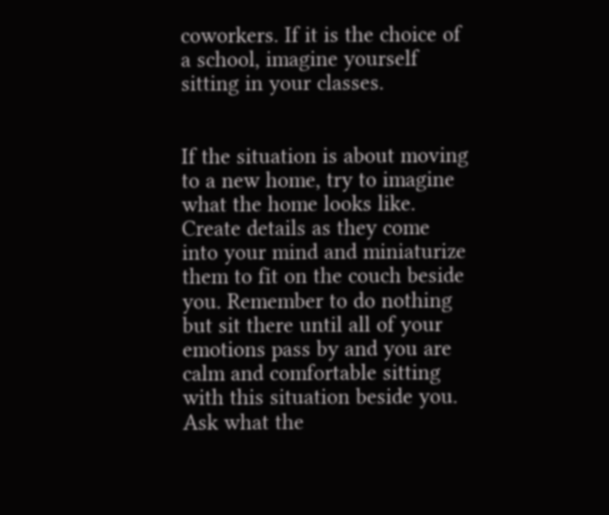coworkers. If it is the choice of a school, imagine yourself sitting in your classes.


If the situation is about moving to a new home, try to imagine what the home looks like. Create details as they come into your mind and miniaturize them to fit on the couch beside you. Remember to do nothing but sit there until all of your emotions pass by and you are calm and comfortable sitting with this situation beside you. Ask what the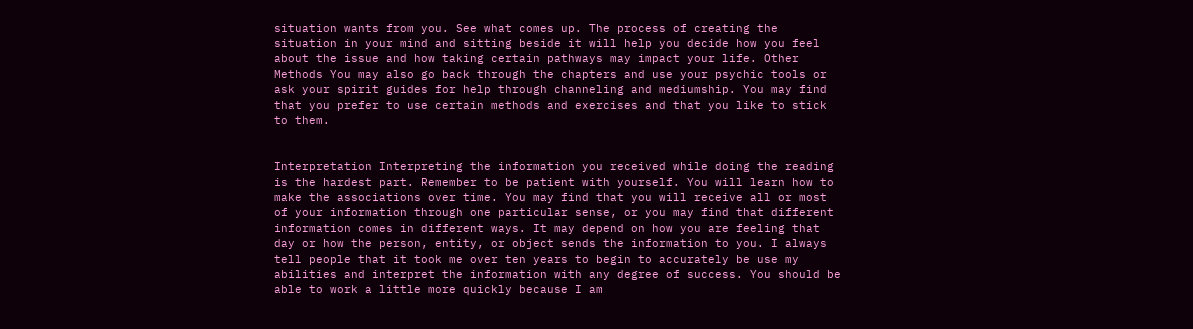situation wants from you. See what comes up. The process of creating the situation in your mind and sitting beside it will help you decide how you feel about the issue and how taking certain pathways may impact your life. Other Methods You may also go back through the chapters and use your psychic tools or ask your spirit guides for help through channeling and mediumship. You may find that you prefer to use certain methods and exercises and that you like to stick to them.


Interpretation Interpreting the information you received while doing the reading is the hardest part. Remember to be patient with yourself. You will learn how to make the associations over time. You may find that you will receive all or most of your information through one particular sense, or you may find that different information comes in different ways. It may depend on how you are feeling that day or how the person, entity, or object sends the information to you. I always tell people that it took me over ten years to begin to accurately be use my abilities and interpret the information with any degree of success. You should be able to work a little more quickly because I am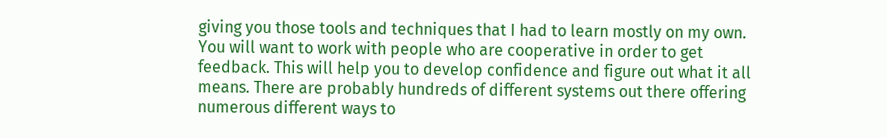giving you those tools and techniques that I had to learn mostly on my own. You will want to work with people who are cooperative in order to get feedback. This will help you to develop confidence and figure out what it all means. There are probably hundreds of different systems out there offering numerous different ways to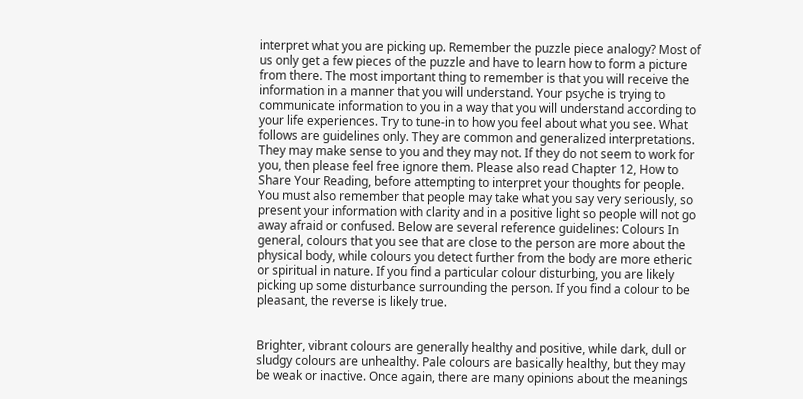interpret what you are picking up. Remember the puzzle piece analogy? Most of us only get a few pieces of the puzzle and have to learn how to form a picture from there. The most important thing to remember is that you will receive the information in a manner that you will understand. Your psyche is trying to communicate information to you in a way that you will understand according to your life experiences. Try to tune-in to how you feel about what you see. What follows are guidelines only. They are common and generalized interpretations. They may make sense to you and they may not. If they do not seem to work for you, then please feel free ignore them. Please also read Chapter 12, How to Share Your Reading, before attempting to interpret your thoughts for people. You must also remember that people may take what you say very seriously, so present your information with clarity and in a positive light so people will not go away afraid or confused. Below are several reference guidelines: Colours In general, colours that you see that are close to the person are more about the physical body, while colours you detect further from the body are more etheric or spiritual in nature. If you find a particular colour disturbing, you are likely picking up some disturbance surrounding the person. If you find a colour to be pleasant, the reverse is likely true.


Brighter, vibrant colours are generally healthy and positive, while dark, dull or sludgy colours are unhealthy. Pale colours are basically healthy, but they may be weak or inactive. Once again, there are many opinions about the meanings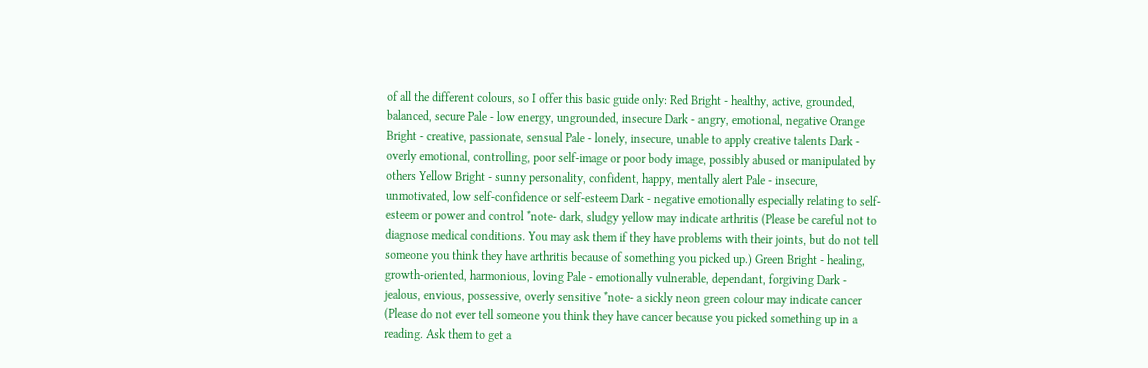of all the different colours, so I offer this basic guide only: Red Bright - healthy, active, grounded, balanced, secure Pale - low energy, ungrounded, insecure Dark - angry, emotional, negative Orange Bright - creative, passionate, sensual Pale - lonely, insecure, unable to apply creative talents Dark - overly emotional, controlling, poor self-image or poor body image, possibly abused or manipulated by others Yellow Bright - sunny personality, confident, happy, mentally alert Pale - insecure, unmotivated, low self-confidence or self-esteem Dark - negative emotionally especially relating to self-esteem or power and control *note- dark, sludgy yellow may indicate arthritis (Please be careful not to diagnose medical conditions. You may ask them if they have problems with their joints, but do not tell someone you think they have arthritis because of something you picked up.) Green Bright - healing, growth-oriented, harmonious, loving Pale - emotionally vulnerable, dependant, forgiving Dark - jealous, envious, possessive, overly sensitive *note- a sickly neon green colour may indicate cancer (Please do not ever tell someone you think they have cancer because you picked something up in a reading. Ask them to get a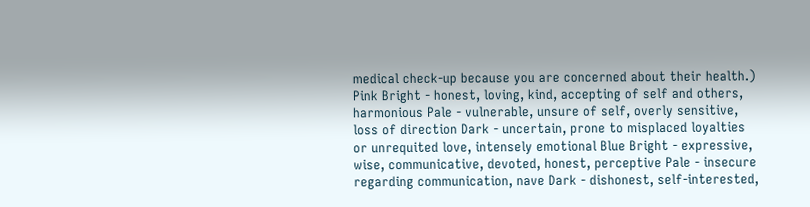medical check-up because you are concerned about their health.) Pink Bright - honest, loving, kind, accepting of self and others, harmonious Pale - vulnerable, unsure of self, overly sensitive, loss of direction Dark - uncertain, prone to misplaced loyalties or unrequited love, intensely emotional Blue Bright - expressive, wise, communicative, devoted, honest, perceptive Pale - insecure regarding communication, nave Dark - dishonest, self-interested,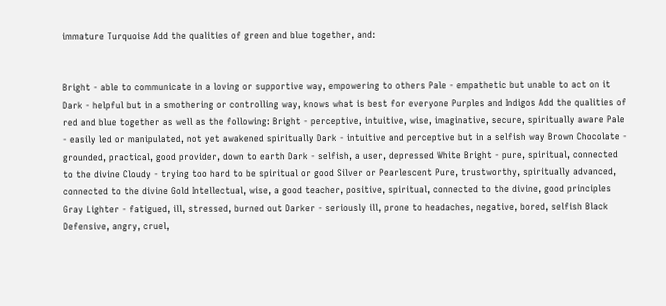immature Turquoise Add the qualities of green and blue together, and:


Bright - able to communicate in a loving or supportive way, empowering to others Pale - empathetic but unable to act on it Dark - helpful but in a smothering or controlling way, knows what is best for everyone Purples and Indigos Add the qualities of red and blue together as well as the following: Bright - perceptive, intuitive, wise, imaginative, secure, spiritually aware Pale - easily led or manipulated, not yet awakened spiritually Dark - intuitive and perceptive but in a selfish way Brown Chocolate - grounded, practical, good provider, down to earth Dark - selfish, a user, depressed White Bright - pure, spiritual, connected to the divine Cloudy - trying too hard to be spiritual or good Silver or Pearlescent Pure, trustworthy, spiritually advanced, connected to the divine Gold Intellectual, wise, a good teacher, positive, spiritual, connected to the divine, good principles Gray Lighter - fatigued, ill, stressed, burned out Darker - seriously ill, prone to headaches, negative, bored, selfish Black Defensive, angry, cruel,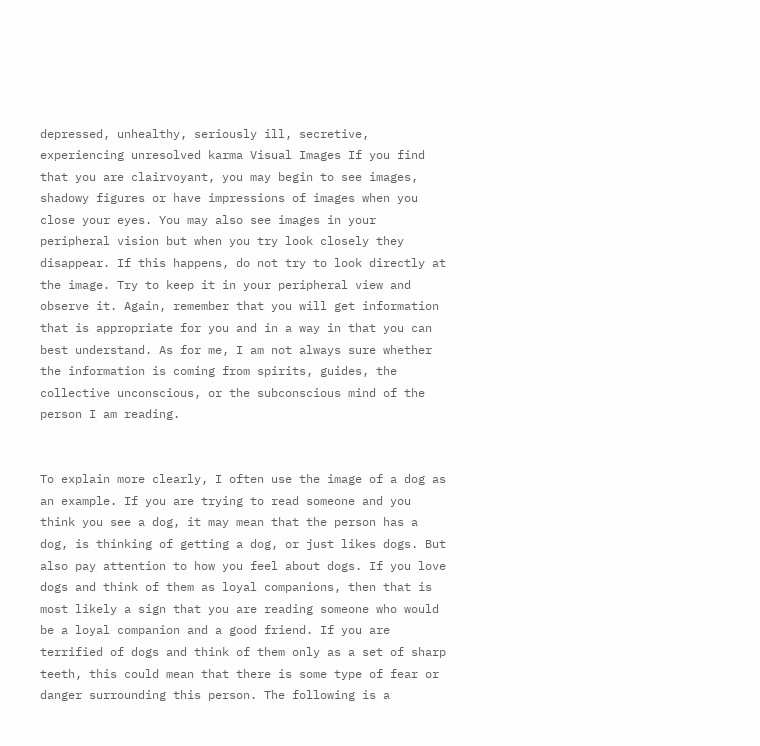depressed, unhealthy, seriously ill, secretive, experiencing unresolved karma Visual Images If you find that you are clairvoyant, you may begin to see images, shadowy figures or have impressions of images when you close your eyes. You may also see images in your peripheral vision but when you try look closely they disappear. If this happens, do not try to look directly at the image. Try to keep it in your peripheral view and observe it. Again, remember that you will get information that is appropriate for you and in a way in that you can best understand. As for me, I am not always sure whether the information is coming from spirits, guides, the collective unconscious, or the subconscious mind of the person I am reading.


To explain more clearly, I often use the image of a dog as an example. If you are trying to read someone and you think you see a dog, it may mean that the person has a dog, is thinking of getting a dog, or just likes dogs. But also pay attention to how you feel about dogs. If you love dogs and think of them as loyal companions, then that is most likely a sign that you are reading someone who would be a loyal companion and a good friend. If you are terrified of dogs and think of them only as a set of sharp teeth, this could mean that there is some type of fear or danger surrounding this person. The following is a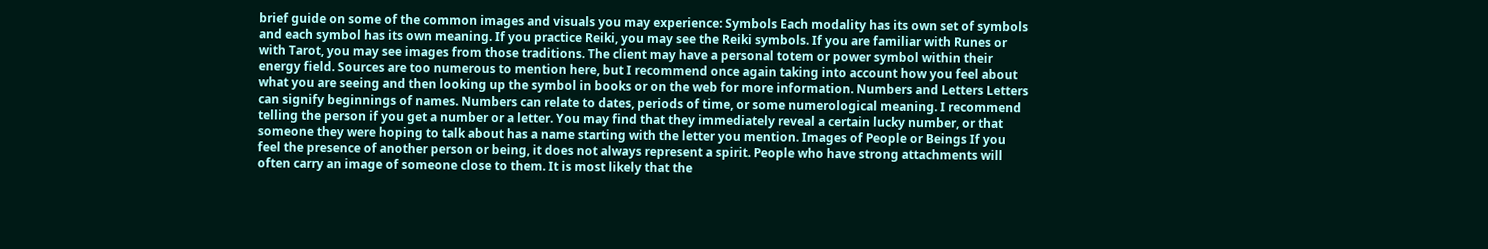brief guide on some of the common images and visuals you may experience: Symbols Each modality has its own set of symbols and each symbol has its own meaning. If you practice Reiki, you may see the Reiki symbols. If you are familiar with Runes or with Tarot, you may see images from those traditions. The client may have a personal totem or power symbol within their energy field. Sources are too numerous to mention here, but I recommend once again taking into account how you feel about what you are seeing and then looking up the symbol in books or on the web for more information. Numbers and Letters Letters can signify beginnings of names. Numbers can relate to dates, periods of time, or some numerological meaning. I recommend telling the person if you get a number or a letter. You may find that they immediately reveal a certain lucky number, or that someone they were hoping to talk about has a name starting with the letter you mention. Images of People or Beings If you feel the presence of another person or being, it does not always represent a spirit. People who have strong attachments will often carry an image of someone close to them. It is most likely that the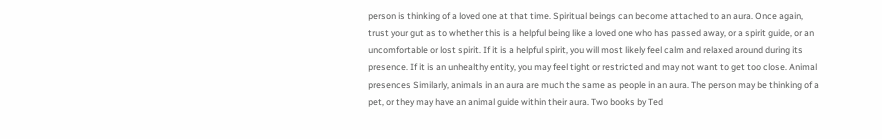person is thinking of a loved one at that time. Spiritual beings can become attached to an aura. Once again, trust your gut as to whether this is a helpful being like a loved one who has passed away, or a spirit guide, or an uncomfortable or lost spirit. If it is a helpful spirit, you will most likely feel calm and relaxed around during its presence. If it is an unhealthy entity, you may feel tight or restricted and may not want to get too close. Animal presences Similarly, animals in an aura are much the same as people in an aura. The person may be thinking of a pet, or they may have an animal guide within their aura. Two books by Ted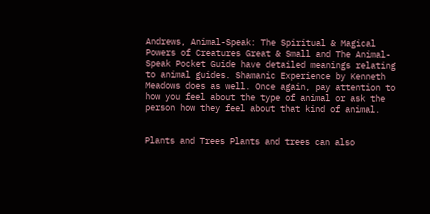Andrews, Animal-Speak: The Spiritual & Magical Powers of Creatures Great & Small and The Animal-Speak Pocket Guide have detailed meanings relating to animal guides. Shamanic Experience by Kenneth Meadows does as well. Once again, pay attention to how you feel about the type of animal or ask the person how they feel about that kind of animal.


Plants and Trees Plants and trees can also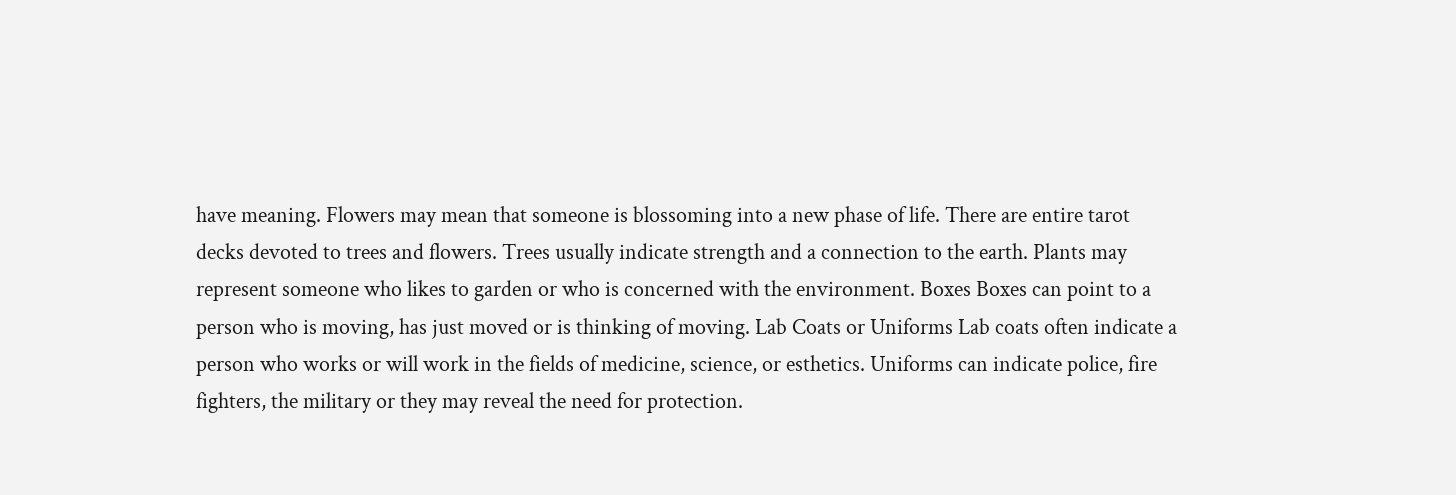have meaning. Flowers may mean that someone is blossoming into a new phase of life. There are entire tarot decks devoted to trees and flowers. Trees usually indicate strength and a connection to the earth. Plants may represent someone who likes to garden or who is concerned with the environment. Boxes Boxes can point to a person who is moving, has just moved or is thinking of moving. Lab Coats or Uniforms Lab coats often indicate a person who works or will work in the fields of medicine, science, or esthetics. Uniforms can indicate police, fire fighters, the military or they may reveal the need for protection.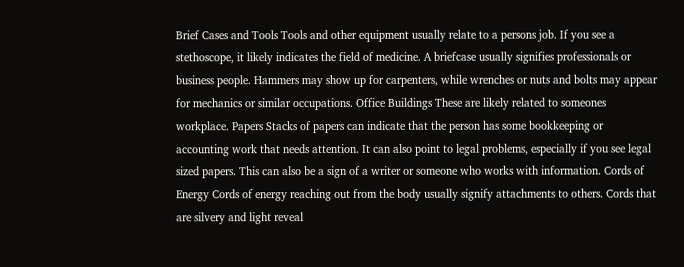Brief Cases and Tools Tools and other equipment usually relate to a persons job. If you see a stethoscope, it likely indicates the field of medicine. A briefcase usually signifies professionals or business people. Hammers may show up for carpenters, while wrenches or nuts and bolts may appear for mechanics or similar occupations. Office Buildings These are likely related to someones workplace. Papers Stacks of papers can indicate that the person has some bookkeeping or accounting work that needs attention. It can also point to legal problems, especially if you see legal sized papers. This can also be a sign of a writer or someone who works with information. Cords of Energy Cords of energy reaching out from the body usually signify attachments to others. Cords that are silvery and light reveal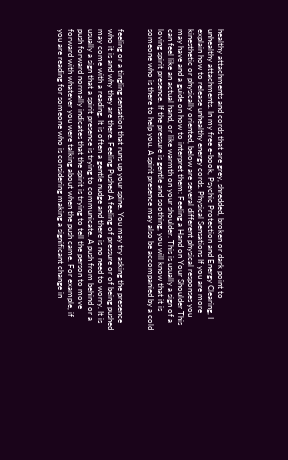healthy attachments and cords that are grey, shredded, broken or dark point to unhealthy attachments. In my free e-book, Psychic Protection and Energy Clearing, I explain how to release unhealthy energy cords. Physical Sensations If you are more kinesthetic or physically oriented, below are several different physical responses you may have and a guide on how to interpret them: Feeling a Hand on Your Shoulder This can feel like an actual hand, or like warmth on your shoulder. This is usually a sign of a loving spirit presence. If the pressure is gentle and soothing, you will know that it is someone who is there to help you. A spirit presence may also be accompanied by a cold


feeling or a tingling sensation that runs up your spine. You may try asking the presence who it is and why they are there. Feeling Pushed A feeling of pressure or of being pushed may come with a reading. It is often a gentle nudge and there is no need to worry. It is usually a sign that a spirit presence is trying to communicate. A push from behind or a push forward normally indicates that the spirit is trying to tell the person to move forward with whatever you were talking about when the push came. For example, if you are reading for someone who is considering making a significant change in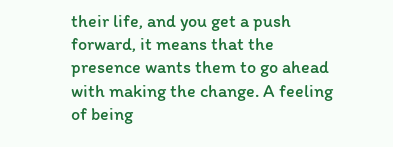their life, and you get a push forward, it means that the presence wants them to go ahead with making the change. A feeling of being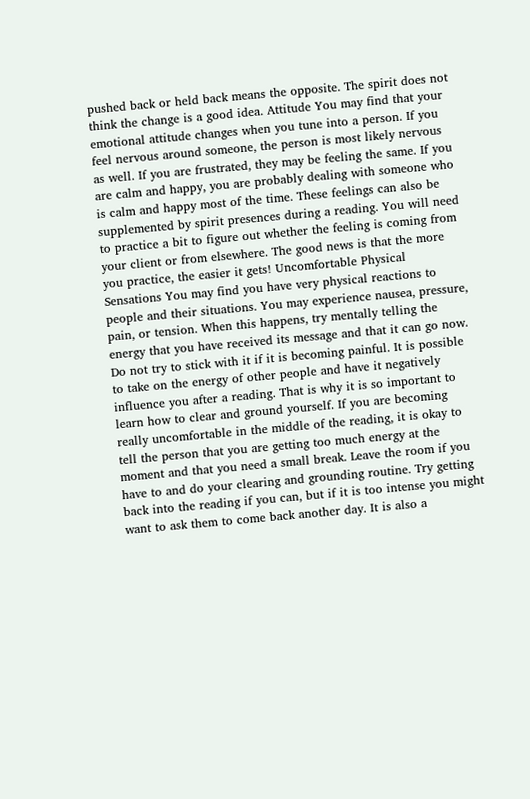pushed back or held back means the opposite. The spirit does not think the change is a good idea. Attitude You may find that your emotional attitude changes when you tune into a person. If you feel nervous around someone, the person is most likely nervous as well. If you are frustrated, they may be feeling the same. If you are calm and happy, you are probably dealing with someone who is calm and happy most of the time. These feelings can also be supplemented by spirit presences during a reading. You will need to practice a bit to figure out whether the feeling is coming from your client or from elsewhere. The good news is that the more you practice, the easier it gets! Uncomfortable Physical Sensations You may find you have very physical reactions to people and their situations. You may experience nausea, pressure, pain, or tension. When this happens, try mentally telling the energy that you have received its message and that it can go now. Do not try to stick with it if it is becoming painful. It is possible to take on the energy of other people and have it negatively influence you after a reading. That is why it is so important to learn how to clear and ground yourself. If you are becoming really uncomfortable in the middle of the reading, it is okay to tell the person that you are getting too much energy at the moment and that you need a small break. Leave the room if you have to and do your clearing and grounding routine. Try getting back into the reading if you can, but if it is too intense you might want to ask them to come back another day. It is also a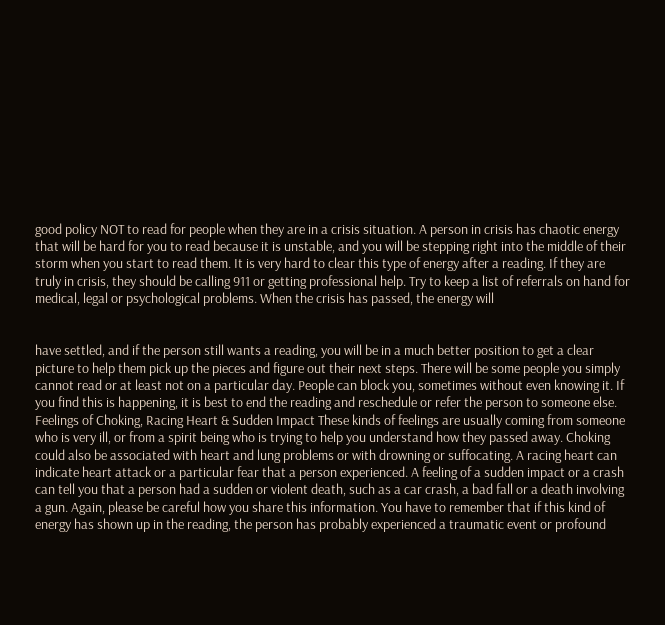good policy NOT to read for people when they are in a crisis situation. A person in crisis has chaotic energy that will be hard for you to read because it is unstable, and you will be stepping right into the middle of their storm when you start to read them. It is very hard to clear this type of energy after a reading. If they are truly in crisis, they should be calling 911 or getting professional help. Try to keep a list of referrals on hand for medical, legal or psychological problems. When the crisis has passed, the energy will


have settled, and if the person still wants a reading, you will be in a much better position to get a clear picture to help them pick up the pieces and figure out their next steps. There will be some people you simply cannot read or at least not on a particular day. People can block you, sometimes without even knowing it. If you find this is happening, it is best to end the reading and reschedule or refer the person to someone else. Feelings of Choking, Racing Heart & Sudden Impact These kinds of feelings are usually coming from someone who is very ill, or from a spirit being who is trying to help you understand how they passed away. Choking could also be associated with heart and lung problems or with drowning or suffocating. A racing heart can indicate heart attack or a particular fear that a person experienced. A feeling of a sudden impact or a crash can tell you that a person had a sudden or violent death, such as a car crash, a bad fall or a death involving a gun. Again, please be careful how you share this information. You have to remember that if this kind of energy has shown up in the reading, the person has probably experienced a traumatic event or profound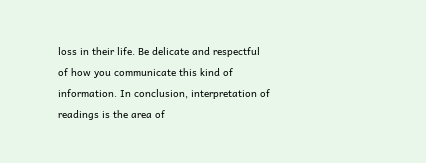loss in their life. Be delicate and respectful of how you communicate this kind of information. In conclusion, interpretation of readings is the area of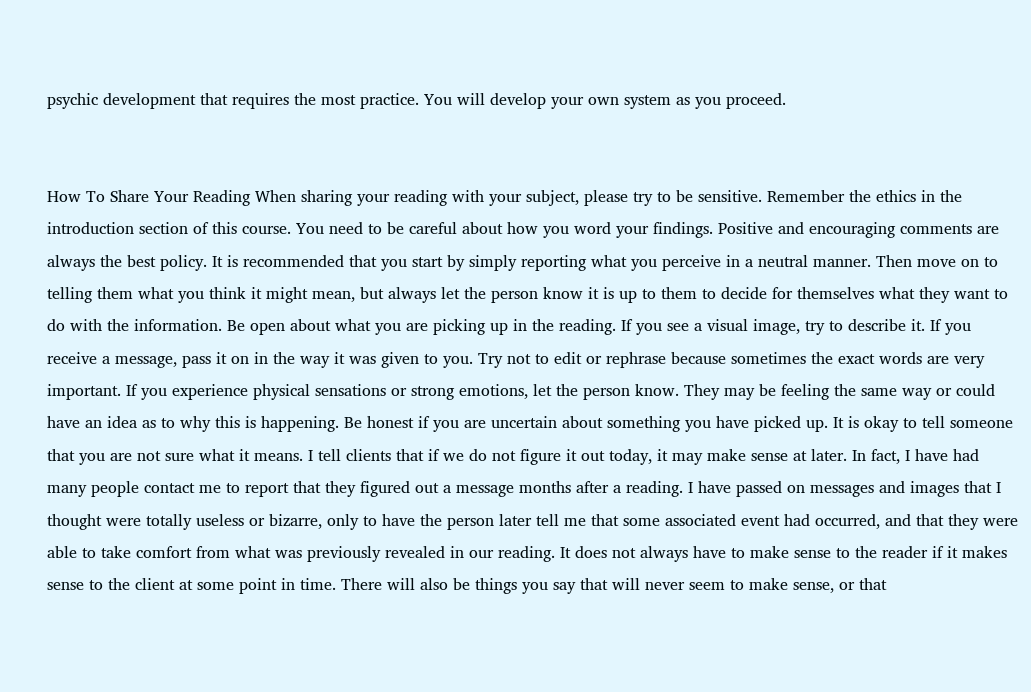psychic development that requires the most practice. You will develop your own system as you proceed.


How To Share Your Reading When sharing your reading with your subject, please try to be sensitive. Remember the ethics in the introduction section of this course. You need to be careful about how you word your findings. Positive and encouraging comments are always the best policy. It is recommended that you start by simply reporting what you perceive in a neutral manner. Then move on to telling them what you think it might mean, but always let the person know it is up to them to decide for themselves what they want to do with the information. Be open about what you are picking up in the reading. If you see a visual image, try to describe it. If you receive a message, pass it on in the way it was given to you. Try not to edit or rephrase because sometimes the exact words are very important. If you experience physical sensations or strong emotions, let the person know. They may be feeling the same way or could have an idea as to why this is happening. Be honest if you are uncertain about something you have picked up. It is okay to tell someone that you are not sure what it means. I tell clients that if we do not figure it out today, it may make sense at later. In fact, I have had many people contact me to report that they figured out a message months after a reading. I have passed on messages and images that I thought were totally useless or bizarre, only to have the person later tell me that some associated event had occurred, and that they were able to take comfort from what was previously revealed in our reading. It does not always have to make sense to the reader if it makes sense to the client at some point in time. There will also be things you say that will never seem to make sense, or that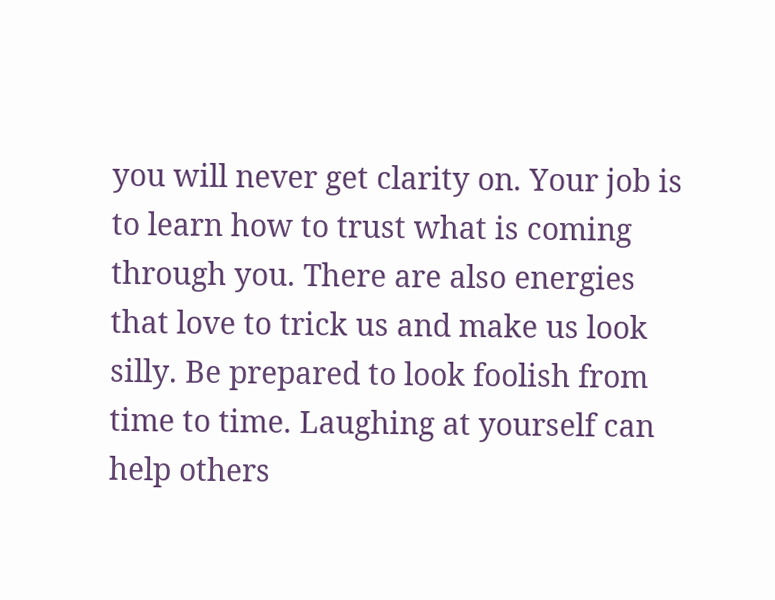you will never get clarity on. Your job is to learn how to trust what is coming through you. There are also energies that love to trick us and make us look silly. Be prepared to look foolish from time to time. Laughing at yourself can help others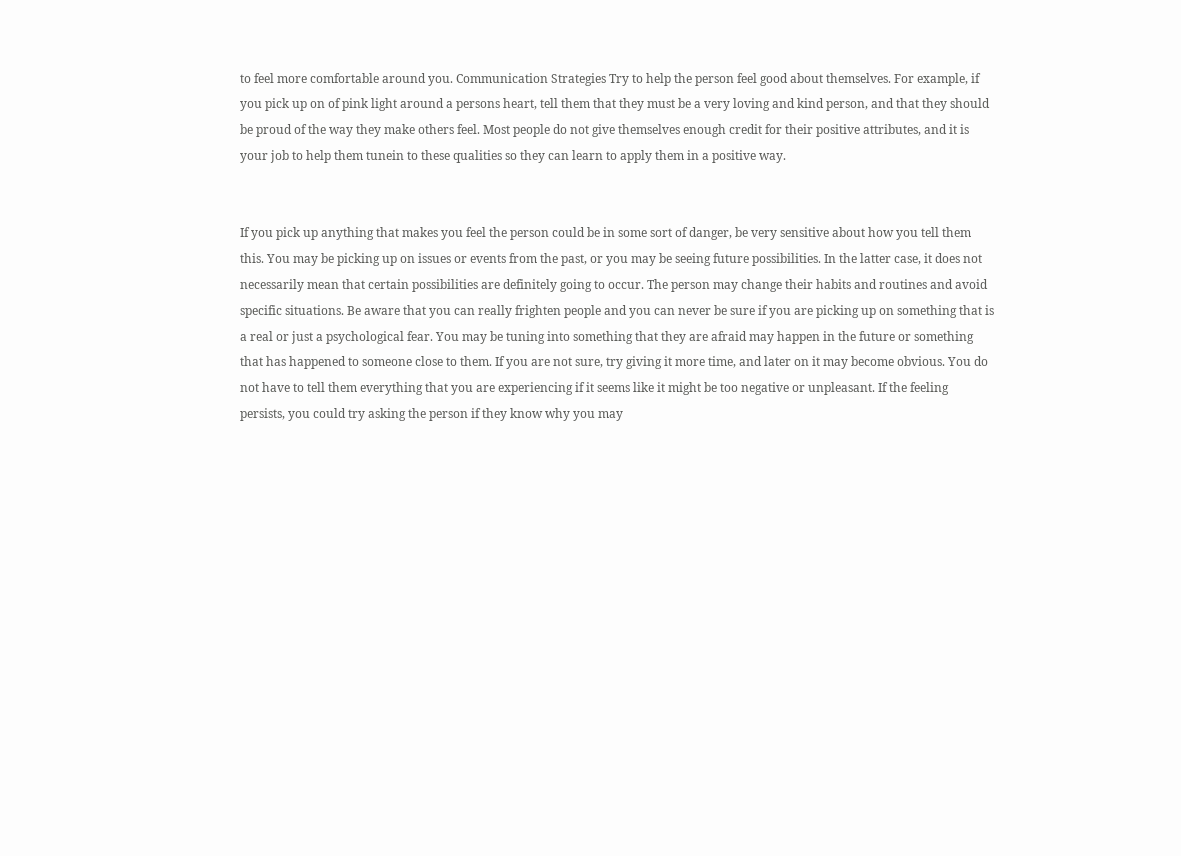to feel more comfortable around you. Communication Strategies Try to help the person feel good about themselves. For example, if you pick up on of pink light around a persons heart, tell them that they must be a very loving and kind person, and that they should be proud of the way they make others feel. Most people do not give themselves enough credit for their positive attributes, and it is your job to help them tunein to these qualities so they can learn to apply them in a positive way.


If you pick up anything that makes you feel the person could be in some sort of danger, be very sensitive about how you tell them this. You may be picking up on issues or events from the past, or you may be seeing future possibilities. In the latter case, it does not necessarily mean that certain possibilities are definitely going to occur. The person may change their habits and routines and avoid specific situations. Be aware that you can really frighten people and you can never be sure if you are picking up on something that is a real or just a psychological fear. You may be tuning into something that they are afraid may happen in the future or something that has happened to someone close to them. If you are not sure, try giving it more time, and later on it may become obvious. You do not have to tell them everything that you are experiencing if it seems like it might be too negative or unpleasant. If the feeling persists, you could try asking the person if they know why you may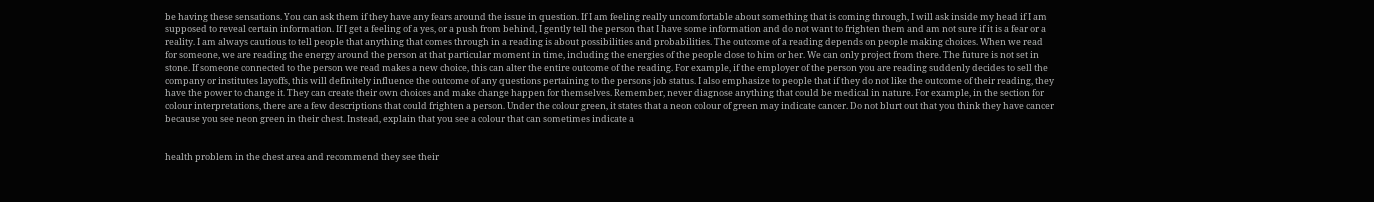be having these sensations. You can ask them if they have any fears around the issue in question. If I am feeling really uncomfortable about something that is coming through, I will ask inside my head if I am supposed to reveal certain information. If I get a feeling of a yes, or a push from behind, I gently tell the person that I have some information and do not want to frighten them and am not sure if it is a fear or a reality. I am always cautious to tell people that anything that comes through in a reading is about possibilities and probabilities. The outcome of a reading depends on people making choices. When we read for someone, we are reading the energy around the person at that particular moment in time, including the energies of the people close to him or her. We can only project from there. The future is not set in stone. If someone connected to the person we read makes a new choice, this can alter the entire outcome of the reading. For example, if the employer of the person you are reading suddenly decides to sell the company or institutes layoffs, this will definitely influence the outcome of any questions pertaining to the persons job status. I also emphasize to people that if they do not like the outcome of their reading, they have the power to change it. They can create their own choices and make change happen for themselves. Remember, never diagnose anything that could be medical in nature. For example, in the section for colour interpretations, there are a few descriptions that could frighten a person. Under the colour green, it states that a neon colour of green may indicate cancer. Do not blurt out that you think they have cancer because you see neon green in their chest. Instead, explain that you see a colour that can sometimes indicate a


health problem in the chest area and recommend they see their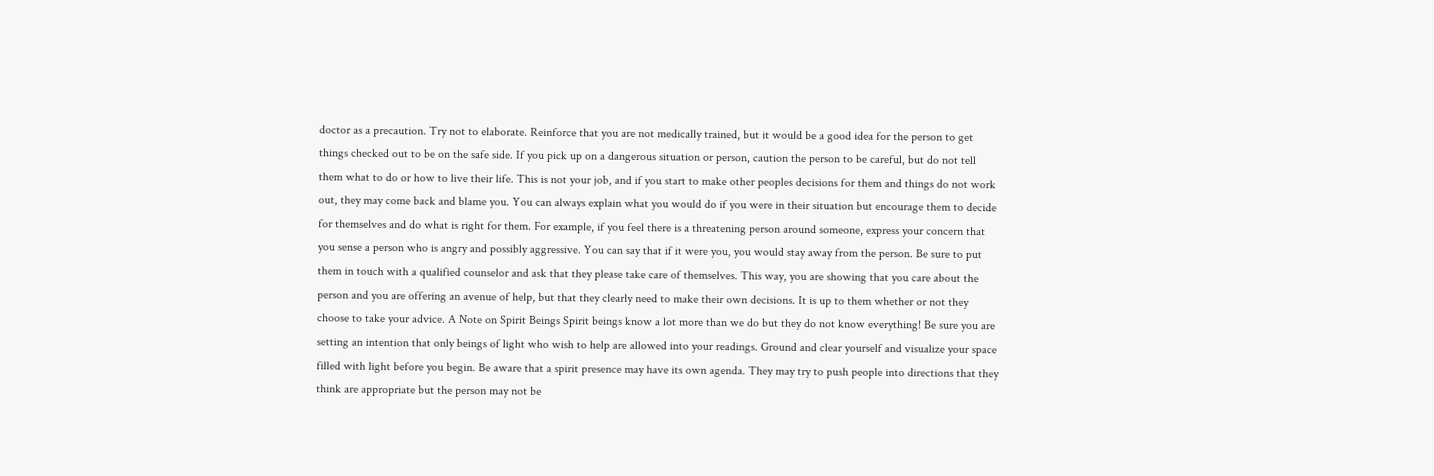doctor as a precaution. Try not to elaborate. Reinforce that you are not medically trained, but it would be a good idea for the person to get things checked out to be on the safe side. If you pick up on a dangerous situation or person, caution the person to be careful, but do not tell them what to do or how to live their life. This is not your job, and if you start to make other peoples decisions for them and things do not work out, they may come back and blame you. You can always explain what you would do if you were in their situation but encourage them to decide for themselves and do what is right for them. For example, if you feel there is a threatening person around someone, express your concern that you sense a person who is angry and possibly aggressive. You can say that if it were you, you would stay away from the person. Be sure to put them in touch with a qualified counselor and ask that they please take care of themselves. This way, you are showing that you care about the person and you are offering an avenue of help, but that they clearly need to make their own decisions. It is up to them whether or not they choose to take your advice. A Note on Spirit Beings Spirit beings know a lot more than we do but they do not know everything! Be sure you are setting an intention that only beings of light who wish to help are allowed into your readings. Ground and clear yourself and visualize your space filled with light before you begin. Be aware that a spirit presence may have its own agenda. They may try to push people into directions that they think are appropriate but the person may not be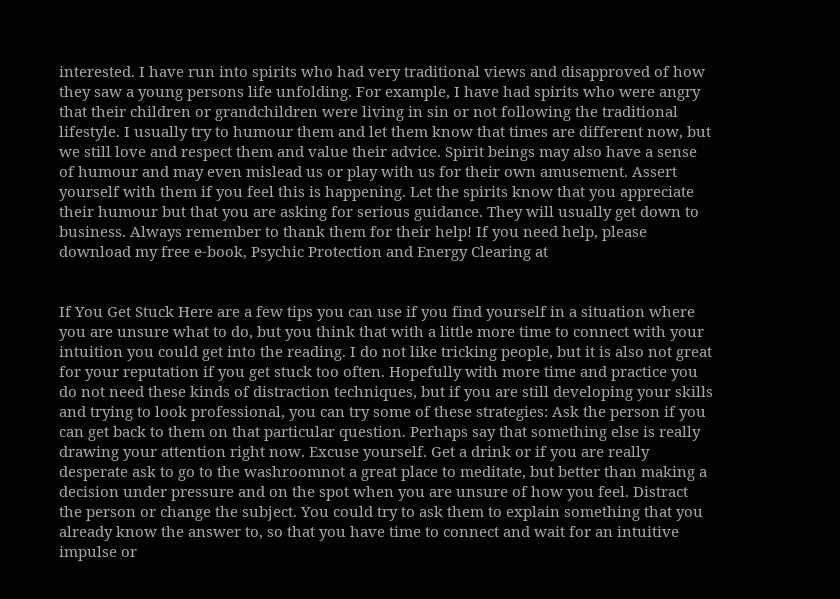interested. I have run into spirits who had very traditional views and disapproved of how they saw a young persons life unfolding. For example, I have had spirits who were angry that their children or grandchildren were living in sin or not following the traditional lifestyle. I usually try to humour them and let them know that times are different now, but we still love and respect them and value their advice. Spirit beings may also have a sense of humour and may even mislead us or play with us for their own amusement. Assert yourself with them if you feel this is happening. Let the spirits know that you appreciate their humour but that you are asking for serious guidance. They will usually get down to business. Always remember to thank them for their help! If you need help, please download my free e-book, Psychic Protection and Energy Clearing at


If You Get Stuck Here are a few tips you can use if you find yourself in a situation where you are unsure what to do, but you think that with a little more time to connect with your intuition you could get into the reading. I do not like tricking people, but it is also not great for your reputation if you get stuck too often. Hopefully with more time and practice you do not need these kinds of distraction techniques, but if you are still developing your skills and trying to look professional, you can try some of these strategies: Ask the person if you can get back to them on that particular question. Perhaps say that something else is really drawing your attention right now. Excuse yourself. Get a drink or if you are really desperate ask to go to the washroomnot a great place to meditate, but better than making a decision under pressure and on the spot when you are unsure of how you feel. Distract the person or change the subject. You could try to ask them to explain something that you already know the answer to, so that you have time to connect and wait for an intuitive impulse or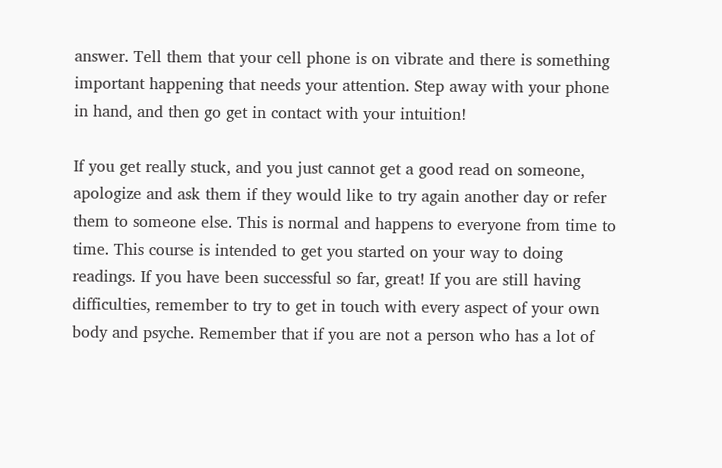answer. Tell them that your cell phone is on vibrate and there is something important happening that needs your attention. Step away with your phone in hand, and then go get in contact with your intuition!

If you get really stuck, and you just cannot get a good read on someone, apologize and ask them if they would like to try again another day or refer them to someone else. This is normal and happens to everyone from time to time. This course is intended to get you started on your way to doing readings. If you have been successful so far, great! If you are still having difficulties, remember to try to get in touch with every aspect of your own body and psyche. Remember that if you are not a person who has a lot of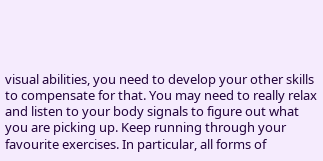visual abilities, you need to develop your other skills to compensate for that. You may need to really relax and listen to your body signals to figure out what you are picking up. Keep running through your favourite exercises. In particular, all forms of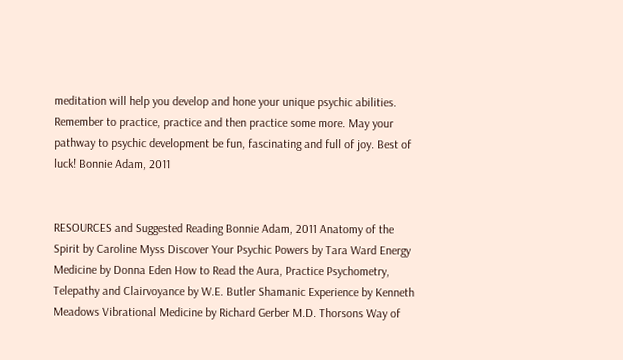meditation will help you develop and hone your unique psychic abilities. Remember to practice, practice and then practice some more. May your pathway to psychic development be fun, fascinating and full of joy. Best of luck! Bonnie Adam, 2011


RESOURCES and Suggested Reading Bonnie Adam, 2011 Anatomy of the Spirit by Caroline Myss Discover Your Psychic Powers by Tara Ward Energy Medicine by Donna Eden How to Read the Aura, Practice Psychometry, Telepathy and Clairvoyance by W.E. Butler Shamanic Experience by Kenneth Meadows Vibrational Medicine by Richard Gerber M.D. Thorsons Way of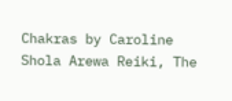Chakras by Caroline Shola Arewa Reiki, The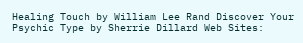Healing Touch by William Lee Rand Discover Your Psychic Type by Sherrie Dillard Web Sites: